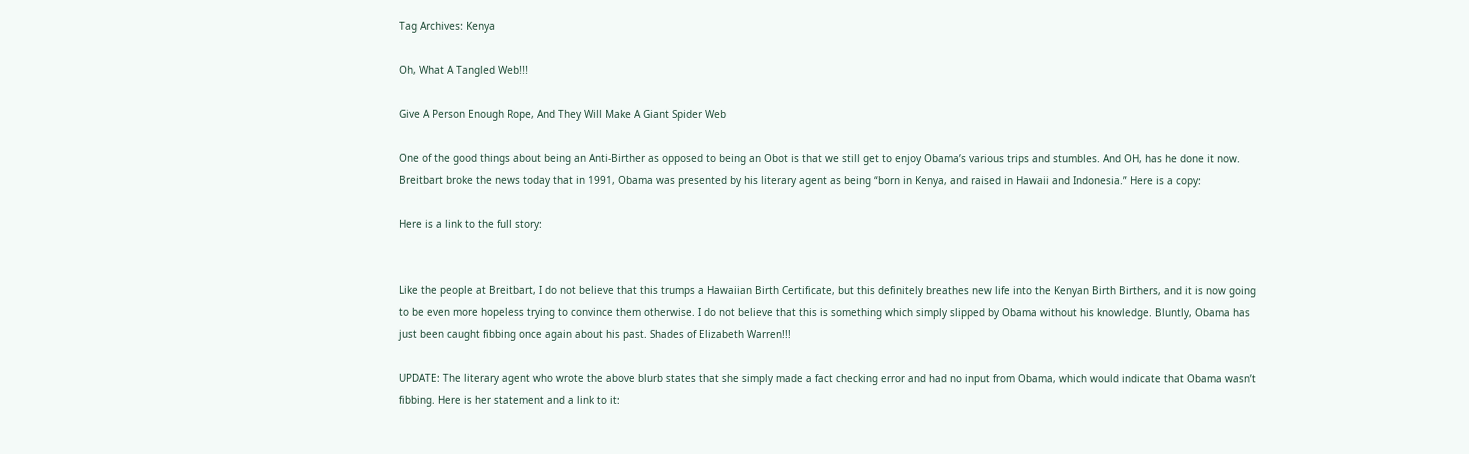Tag Archives: Kenya

Oh, What A Tangled Web!!!

Give A Person Enough Rope, And They Will Make A Giant Spider Web

One of the good things about being an Anti-Birther as opposed to being an Obot is that we still get to enjoy Obama’s various trips and stumbles. And OH, has he done it now. Breitbart broke the news today that in 1991, Obama was presented by his literary agent as being “born in Kenya, and raised in Hawaii and Indonesia.” Here is a copy:

Here is a link to the full story:


Like the people at Breitbart, I do not believe that this trumps a Hawaiian Birth Certificate, but this definitely breathes new life into the Kenyan Birth Birthers, and it is now going to be even more hopeless trying to convince them otherwise. I do not believe that this is something which simply slipped by Obama without his knowledge. Bluntly, Obama has just been caught fibbing once again about his past. Shades of Elizabeth Warren!!!

UPDATE: The literary agent who wrote the above blurb states that she simply made a fact checking error and had no input from Obama, which would indicate that Obama wasn’t fibbing. Here is her statement and a link to it: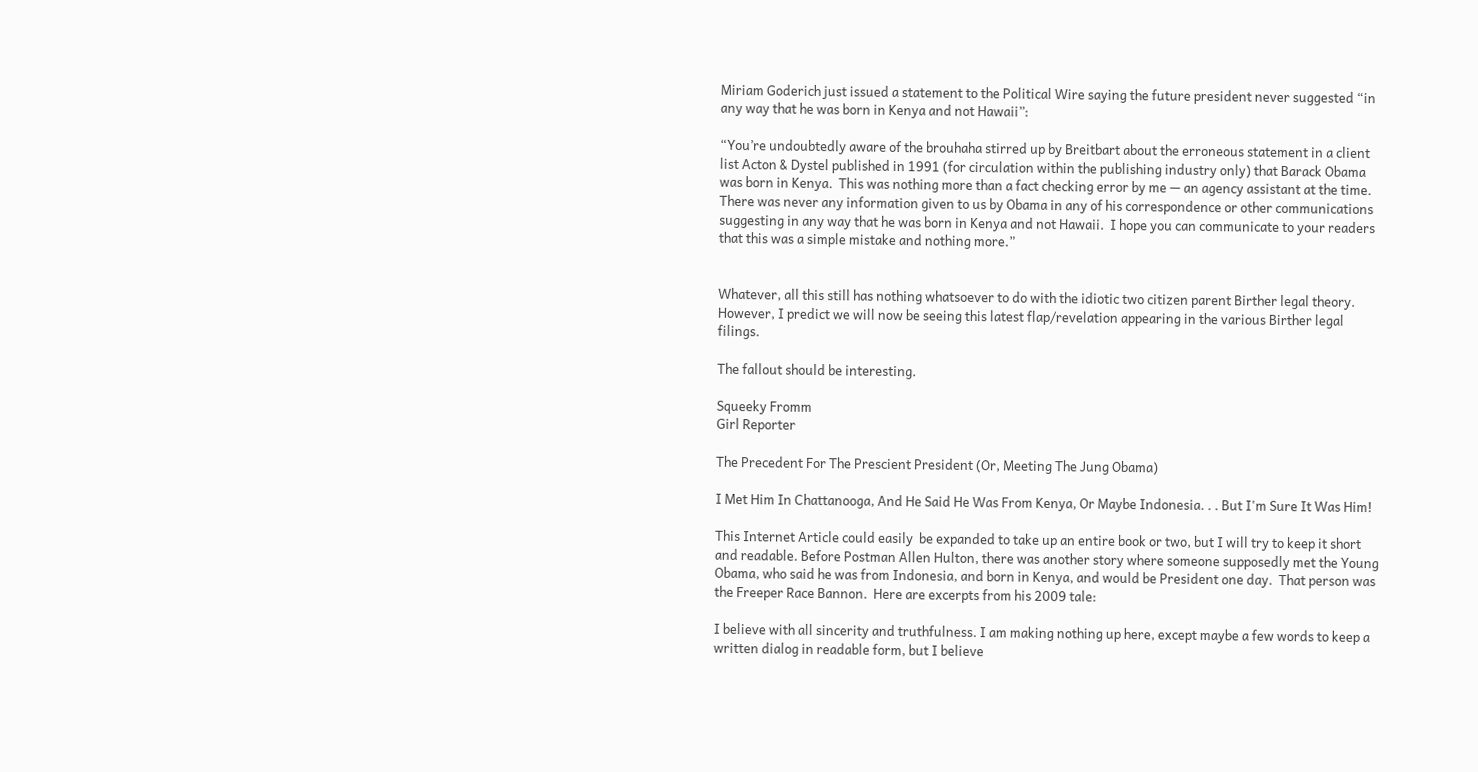Miriam Goderich just issued a statement to the Political Wire saying the future president never suggested “in any way that he was born in Kenya and not Hawaii”:

“You’re undoubtedly aware of the brouhaha stirred up by Breitbart about the erroneous statement in a client list Acton & Dystel published in 1991 (for circulation within the publishing industry only) that Barack Obama was born in Kenya.  This was nothing more than a fact checking error by me — an agency assistant at the time.  There was never any information given to us by Obama in any of his correspondence or other communications suggesting in any way that he was born in Kenya and not Hawaii.  I hope you can communicate to your readers that this was a simple mistake and nothing more.”


Whatever, all this still has nothing whatsoever to do with the idiotic two citizen parent Birther legal theory. However, I predict we will now be seeing this latest flap/revelation appearing in the various Birther legal filings.

The fallout should be interesting.

Squeeky Fromm
Girl Reporter

The Precedent For The Prescient President (Or, Meeting The Jung Obama)

I Met Him In Chattanooga, And He Said He Was From Kenya, Or Maybe Indonesia. . . But I'm Sure It Was Him!

This Internet Article could easily  be expanded to take up an entire book or two, but I will try to keep it short and readable. Before Postman Allen Hulton, there was another story where someone supposedly met the Young Obama, who said he was from Indonesia, and born in Kenya, and would be President one day.  That person was the Freeper Race Bannon.  Here are excerpts from his 2009 tale:

I believe with all sincerity and truthfulness. I am making nothing up here, except maybe a few words to keep a written dialog in readable form, but I believe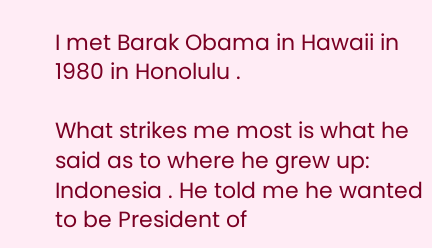I met Barak Obama in Hawaii in 1980 in Honolulu .

What strikes me most is what he said as to where he grew up: Indonesia . He told me he wanted to be President of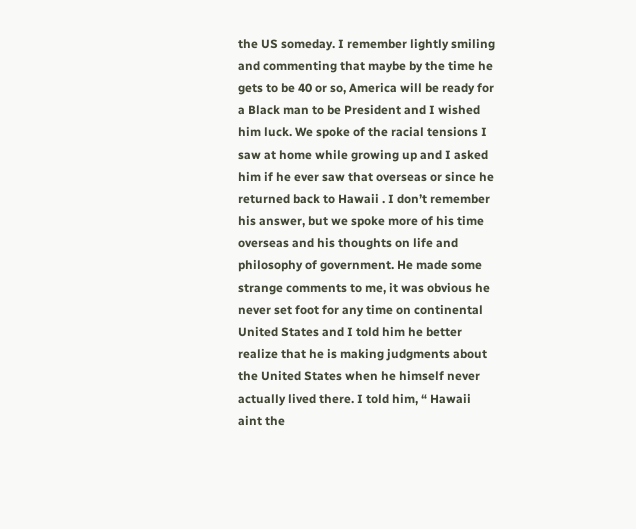the US someday. I remember lightly smiling and commenting that maybe by the time he gets to be 40 or so, America will be ready for a Black man to be President and I wished him luck. We spoke of the racial tensions I saw at home while growing up and I asked him if he ever saw that overseas or since he returned back to Hawaii . I don’t remember his answer, but we spoke more of his time overseas and his thoughts on life and philosophy of government. He made some strange comments to me, it was obvious he never set foot for any time on continental United States and I told him he better realize that he is making judgments about the United States when he himself never actually lived there. I told him, “ Hawaii aint the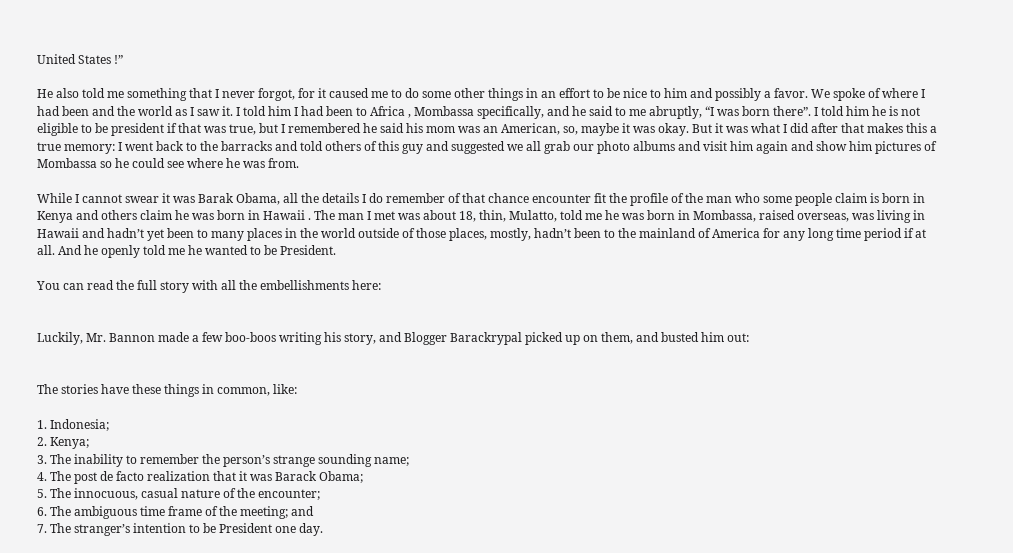United States !”

He also told me something that I never forgot, for it caused me to do some other things in an effort to be nice to him and possibly a favor. We spoke of where I had been and the world as I saw it. I told him I had been to Africa , Mombassa specifically, and he said to me abruptly, “I was born there”. I told him he is not eligible to be president if that was true, but I remembered he said his mom was an American, so, maybe it was okay. But it was what I did after that makes this a true memory: I went back to the barracks and told others of this guy and suggested we all grab our photo albums and visit him again and show him pictures of Mombassa so he could see where he was from.

While I cannot swear it was Barak Obama, all the details I do remember of that chance encounter fit the profile of the man who some people claim is born in Kenya and others claim he was born in Hawaii . The man I met was about 18, thin, Mulatto, told me he was born in Mombassa, raised overseas, was living in Hawaii and hadn’t yet been to many places in the world outside of those places, mostly, hadn’t been to the mainland of America for any long time period if at all. And he openly told me he wanted to be President.

You can read the full story with all the embellishments here:


Luckily, Mr. Bannon made a few boo-boos writing his story, and Blogger Barackrypal picked up on them, and busted him out:


The stories have these things in common, like:

1. Indonesia;
2. Kenya;
3. The inability to remember the person’s strange sounding name;
4. The post de facto realization that it was Barack Obama;
5. The innocuous, casual nature of the encounter;
6. The ambiguous time frame of the meeting; and
7. The stranger’s intention to be President one day.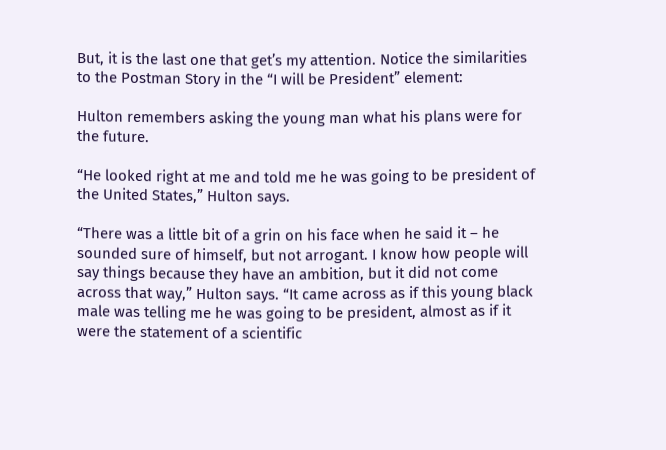But, it is the last one that get’s my attention. Notice the similarities to the Postman Story in the “I will be President” element:

Hulton remembers asking the young man what his plans were for the future.

“He looked right at me and told me he was going to be president of the United States,” Hulton says.

“There was a little bit of a grin on his face when he said it – he sounded sure of himself, but not arrogant. I know how people will say things because they have an ambition, but it did not come across that way,” Hulton says. “It came across as if this young black male was telling me he was going to be president, almost as if it were the statement of a scientific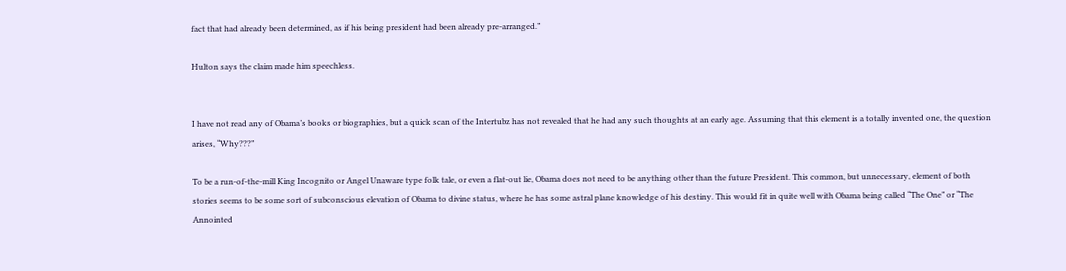fact that had already been determined, as if his being president had been already pre-arranged.”

Hulton says the claim made him speechless.


I have not read any of Obama’s books or biographies, but a quick scan of the Intertubz has not revealed that he had any such thoughts at an early age. Assuming that this element is a totally invented one, the question arises, “Why???”

To be a run-of-the-mill King Incognito or Angel Unaware type folk tale, or even a flat-out lie, Obama does not need to be anything other than the future President. This common, but unnecessary, element of both stories seems to be some sort of subconscious elevation of Obama to divine status, where he has some astral plane knowledge of his destiny. This would fit in quite well with Obama being called “The One” or “The Annointed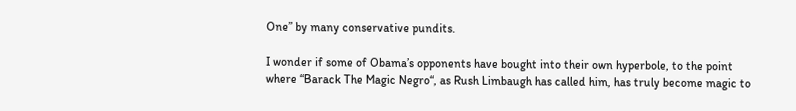One” by many conservative pundits.

I wonder if some of Obama’s opponents have bought into their own hyperbole, to the point where “Barack The Magic Negro“, as Rush Limbaugh has called him, has truly become magic to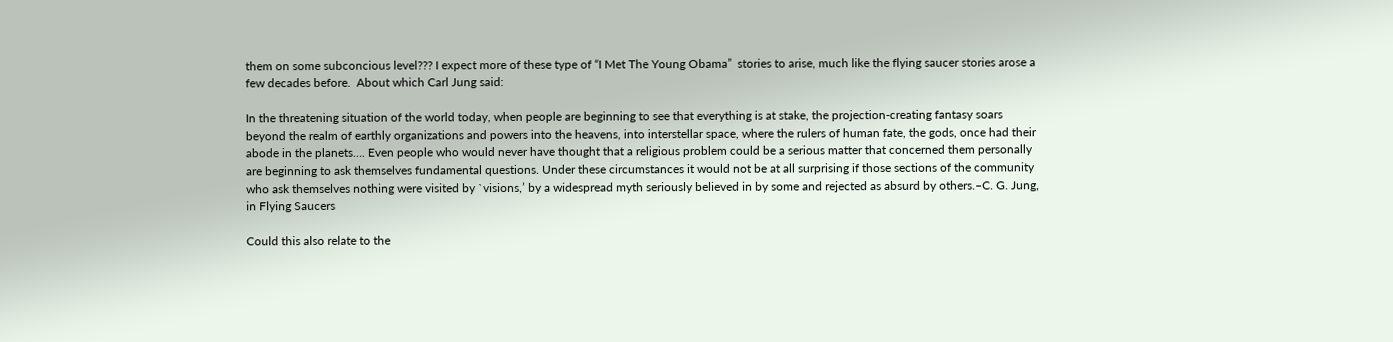them on some subconcious level??? I expect more of these type of “I Met The Young Obama”  stories to arise, much like the flying saucer stories arose a few decades before.  About which Carl Jung said:

In the threatening situation of the world today, when people are beginning to see that everything is at stake, the projection-creating fantasy soars beyond the realm of earthly organizations and powers into the heavens, into interstellar space, where the rulers of human fate, the gods, once had their abode in the planets…. Even people who would never have thought that a religious problem could be a serious matter that concerned them personally are beginning to ask themselves fundamental questions. Under these circumstances it would not be at all surprising if those sections of the community who ask themselves nothing were visited by `visions,’ by a widespread myth seriously believed in by some and rejected as absurd by others.–C. G. Jung, in Flying Saucers

Could this also relate to the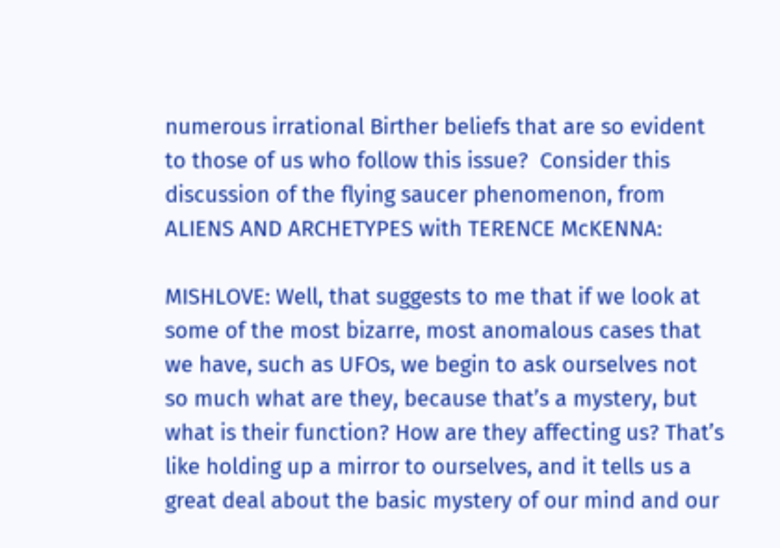numerous irrational Birther beliefs that are so evident to those of us who follow this issue?  Consider this discussion of the flying saucer phenomenon, from ALIENS AND ARCHETYPES with TERENCE McKENNA:

MISHLOVE: Well, that suggests to me that if we look at some of the most bizarre, most anomalous cases that we have, such as UFOs, we begin to ask ourselves not so much what are they, because that’s a mystery, but what is their function? How are they affecting us? That’s like holding up a mirror to ourselves, and it tells us a great deal about the basic mystery of our mind and our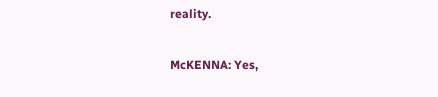reality.

McKENNA: Yes,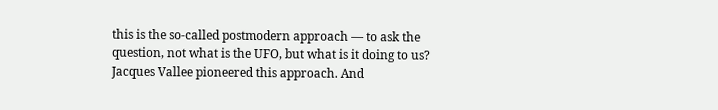this is the so-called postmodern approach — to ask the question, not what is the UFO, but what is it doing to us? Jacques Vallee pioneered this approach. And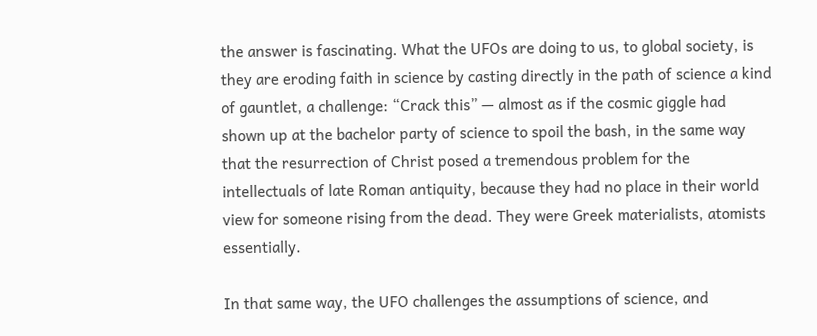the answer is fascinating. What the UFOs are doing to us, to global society, is they are eroding faith in science by casting directly in the path of science a kind of gauntlet, a challenge: “Crack this” — almost as if the cosmic giggle had shown up at the bachelor party of science to spoil the bash, in the same way that the resurrection of Christ posed a tremendous problem for the intellectuals of late Roman antiquity, because they had no place in their world view for someone rising from the dead. They were Greek materialists, atomists essentially.

In that same way, the UFO challenges the assumptions of science, and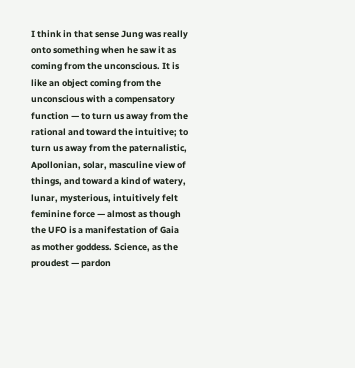I think in that sense Jung was really onto something when he saw it as coming from the unconscious. It is like an object coming from the unconscious with a compensatory function — to turn us away from the rational and toward the intuitive; to turn us away from the paternalistic, Apollonian, solar, masculine view of things, and toward a kind of watery, lunar, mysterious, intuitively felt feminine force — almost as though the UFO is a manifestation of Gaia as mother goddess. Science, as the proudest — pardon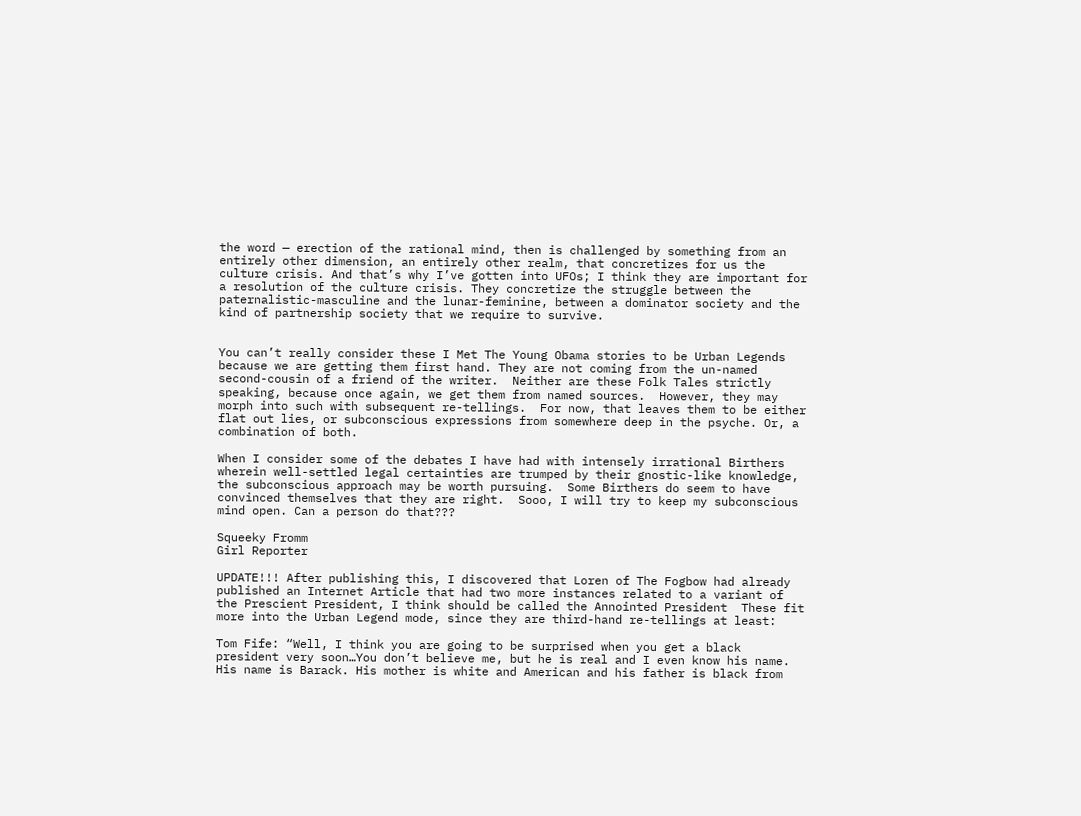the word — erection of the rational mind, then is challenged by something from an entirely other dimension, an entirely other realm, that concretizes for us the culture crisis. And that’s why I’ve gotten into UFOs; I think they are important for a resolution of the culture crisis. They concretize the struggle between the paternalistic-masculine and the lunar-feminine, between a dominator society and the kind of partnership society that we require to survive.


You can’t really consider these I Met The Young Obama stories to be Urban Legends because we are getting them first hand. They are not coming from the un-named second-cousin of a friend of the writer.  Neither are these Folk Tales strictly speaking, because once again, we get them from named sources.  However, they may morph into such with subsequent re-tellings.  For now, that leaves them to be either  flat out lies, or subconscious expressions from somewhere deep in the psyche. Or, a combination of both.

When I consider some of the debates I have had with intensely irrational Birthers wherein well-settled legal certainties are trumped by their gnostic-like knowledge, the subconscious approach may be worth pursuing.  Some Birthers do seem to have convinced themselves that they are right.  Sooo, I will try to keep my subconscious mind open. Can a person do that???

Squeeky Fromm
Girl Reporter

UPDATE!!! After publishing this, I discovered that Loren of The Fogbow had already published an Internet Article that had two more instances related to a variant of the Prescient President, I think should be called the Annointed President  These fit more into the Urban Legend mode, since they are third-hand re-tellings at least:

Tom Fife: “Well, I think you are going to be surprised when you get a black president very soon…You don’t believe me, but he is real and I even know his name. His name is Barack. His mother is white and American and his father is black from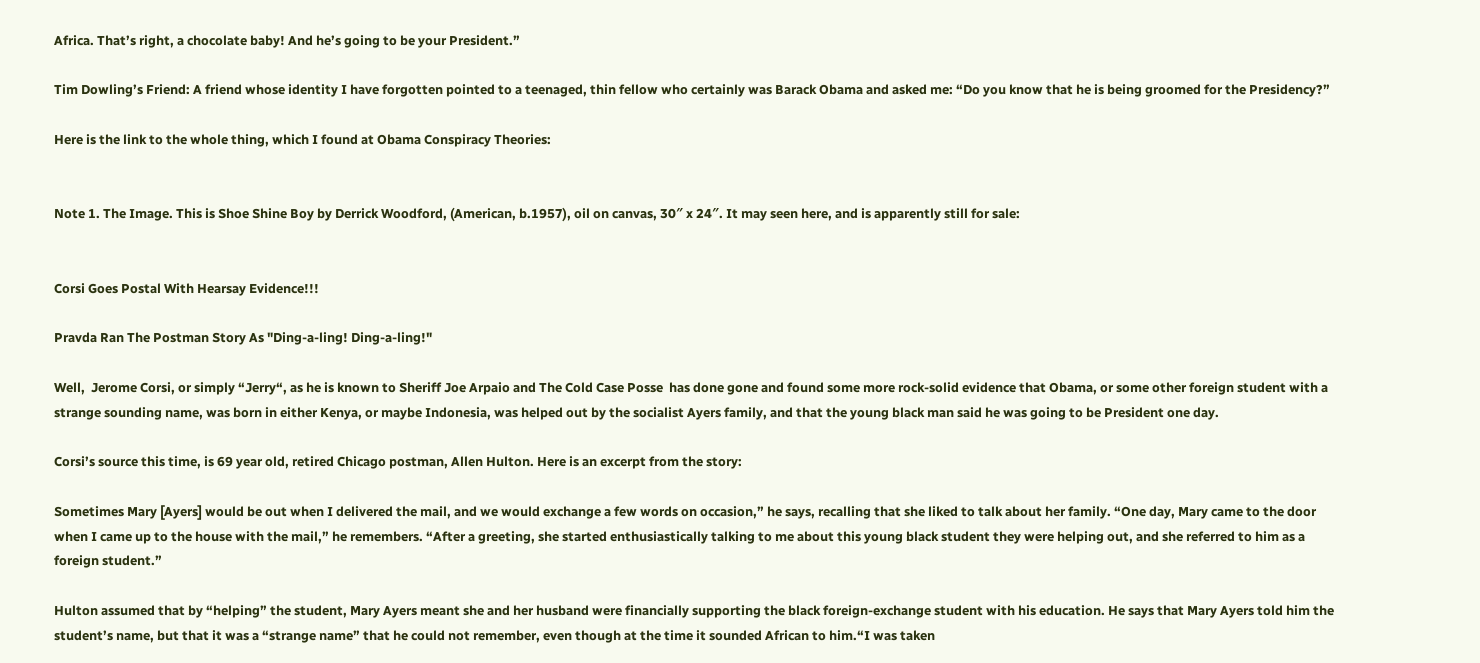Africa. That’s right, a chocolate baby! And he’s going to be your President.”

Tim Dowling’s Friend: A friend whose identity I have forgotten pointed to a teenaged, thin fellow who certainly was Barack Obama and asked me: “Do you know that he is being groomed for the Presidency?”

Here is the link to the whole thing, which I found at Obama Conspiracy Theories:


Note 1. The Image. This is Shoe Shine Boy by Derrick Woodford, (American, b.1957), oil on canvas, 30″ x 24″. It may seen here, and is apparently still for sale:


Corsi Goes Postal With Hearsay Evidence!!!

Pravda Ran The Postman Story As "Ding-a-ling! Ding-a-ling!"

Well,  Jerome Corsi, or simply “Jerry“, as he is known to Sheriff Joe Arpaio and The Cold Case Posse  has done gone and found some more rock-solid evidence that Obama, or some other foreign student with a strange sounding name, was born in either Kenya, or maybe Indonesia, was helped out by the socialist Ayers family, and that the young black man said he was going to be President one day.

Corsi’s source this time, is 69 year old, retired Chicago postman, Allen Hulton. Here is an excerpt from the story:

Sometimes Mary [Ayers] would be out when I delivered the mail, and we would exchange a few words on occasion,” he says, recalling that she liked to talk about her family. “One day, Mary came to the door when I came up to the house with the mail,” he remembers. “After a greeting, she started enthusiastically talking to me about this young black student they were helping out, and she referred to him as a foreign student.”

Hulton assumed that by “helping” the student, Mary Ayers meant she and her husband were financially supporting the black foreign-exchange student with his education. He says that Mary Ayers told him the student’s name, but that it was a “strange name” that he could not remember, even though at the time it sounded African to him.“I was taken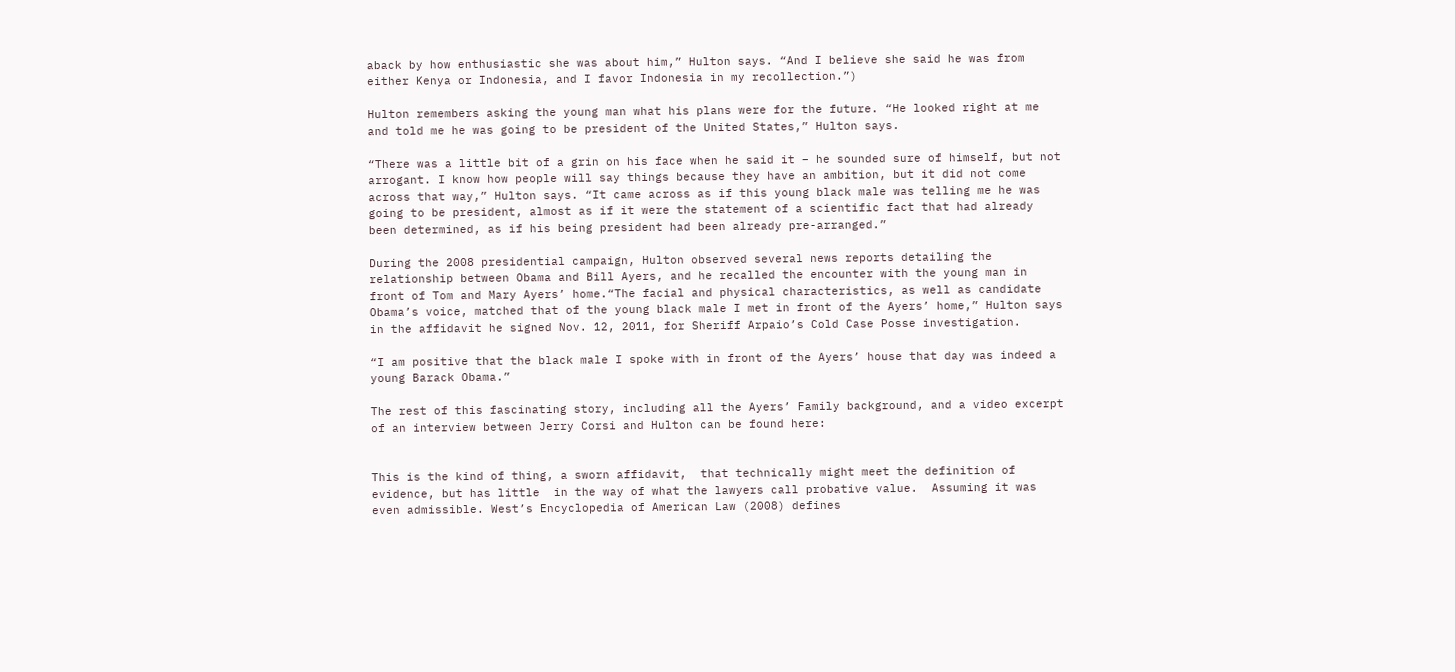aback by how enthusiastic she was about him,” Hulton says. “And I believe she said he was from either Kenya or Indonesia, and I favor Indonesia in my recollection.”)

Hulton remembers asking the young man what his plans were for the future. “He looked right at me and told me he was going to be president of the United States,” Hulton says.

“There was a little bit of a grin on his face when he said it – he sounded sure of himself, but not arrogant. I know how people will say things because they have an ambition, but it did not come across that way,” Hulton says. “It came across as if this young black male was telling me he was going to be president, almost as if it were the statement of a scientific fact that had already been determined, as if his being president had been already pre-arranged.”

During the 2008 presidential campaign, Hulton observed several news reports detailing the relationship between Obama and Bill Ayers, and he recalled the encounter with the young man in front of Tom and Mary Ayers’ home.“The facial and physical characteristics, as well as candidate Obama’s voice, matched that of the young black male I met in front of the Ayers’ home,” Hulton says in the affidavit he signed Nov. 12, 2011, for Sheriff Arpaio’s Cold Case Posse investigation.

“I am positive that the black male I spoke with in front of the Ayers’ house that day was indeed a young Barack Obama.”

The rest of this fascinating story, including all the Ayers’ Family background, and a video excerpt of an interview between Jerry Corsi and Hulton can be found here:


This is the kind of thing, a sworn affidavit,  that technically might meet the definition of evidence, but has little  in the way of what the lawyers call probative value.  Assuming it was even admissible. West’s Encyclopedia of American Law (2008) defines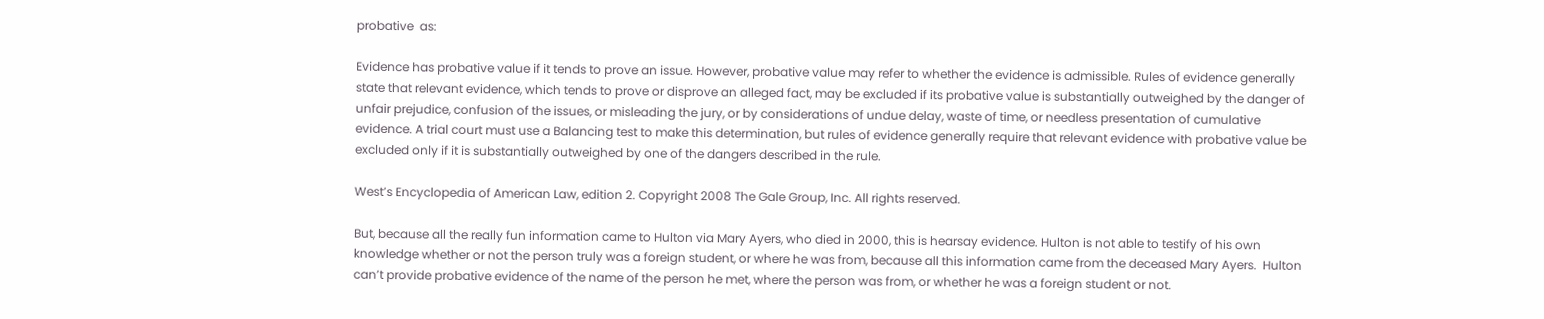probative  as:

Evidence has probative value if it tends to prove an issue. However, probative value may refer to whether the evidence is admissible. Rules of evidence generally state that relevant evidence, which tends to prove or disprove an alleged fact, may be excluded if its probative value is substantially outweighed by the danger of unfair prejudice, confusion of the issues, or misleading the jury, or by considerations of undue delay, waste of time, or needless presentation of cumulative evidence. A trial court must use a Balancing test to make this determination, but rules of evidence generally require that relevant evidence with probative value be excluded only if it is substantially outweighed by one of the dangers described in the rule.

West’s Encyclopedia of American Law, edition 2. Copyright 2008 The Gale Group, Inc. All rights reserved.

But, because all the really fun information came to Hulton via Mary Ayers, who died in 2000, this is hearsay evidence. Hulton is not able to testify of his own knowledge whether or not the person truly was a foreign student, or where he was from, because all this information came from the deceased Mary Ayers.  Hulton can’t provide probative evidence of the name of the person he met, where the person was from, or whether he was a foreign student or not.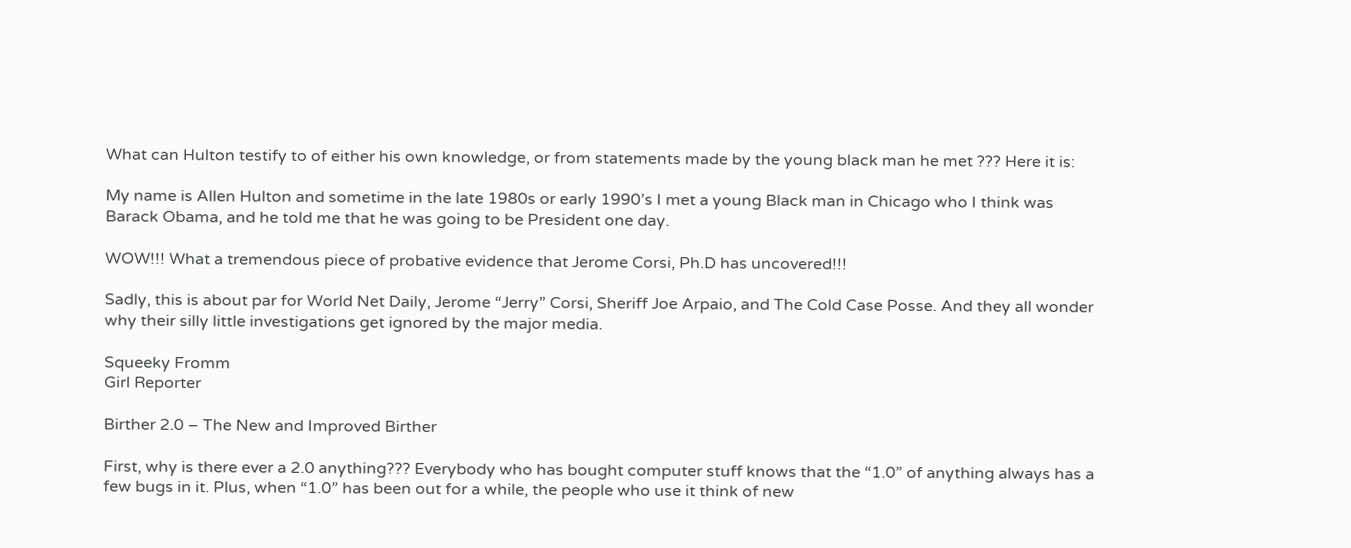What can Hulton testify to of either his own knowledge, or from statements made by the young black man he met ??? Here it is:

My name is Allen Hulton and sometime in the late 1980s or early 1990’s I met a young Black man in Chicago who I think was Barack Obama, and he told me that he was going to be President one day.

WOW!!! What a tremendous piece of probative evidence that Jerome Corsi, Ph.D has uncovered!!!

Sadly, this is about par for World Net Daily, Jerome “Jerry” Corsi, Sheriff Joe Arpaio, and The Cold Case Posse. And they all wonder why their silly little investigations get ignored by the major media.

Squeeky Fromm
Girl Reporter

Birther 2.0 – The New and Improved Birther

First, why is there ever a 2.0 anything??? Everybody who has bought computer stuff knows that the “1.0” of anything always has a few bugs in it. Plus, when “1.0” has been out for a while, the people who use it think of new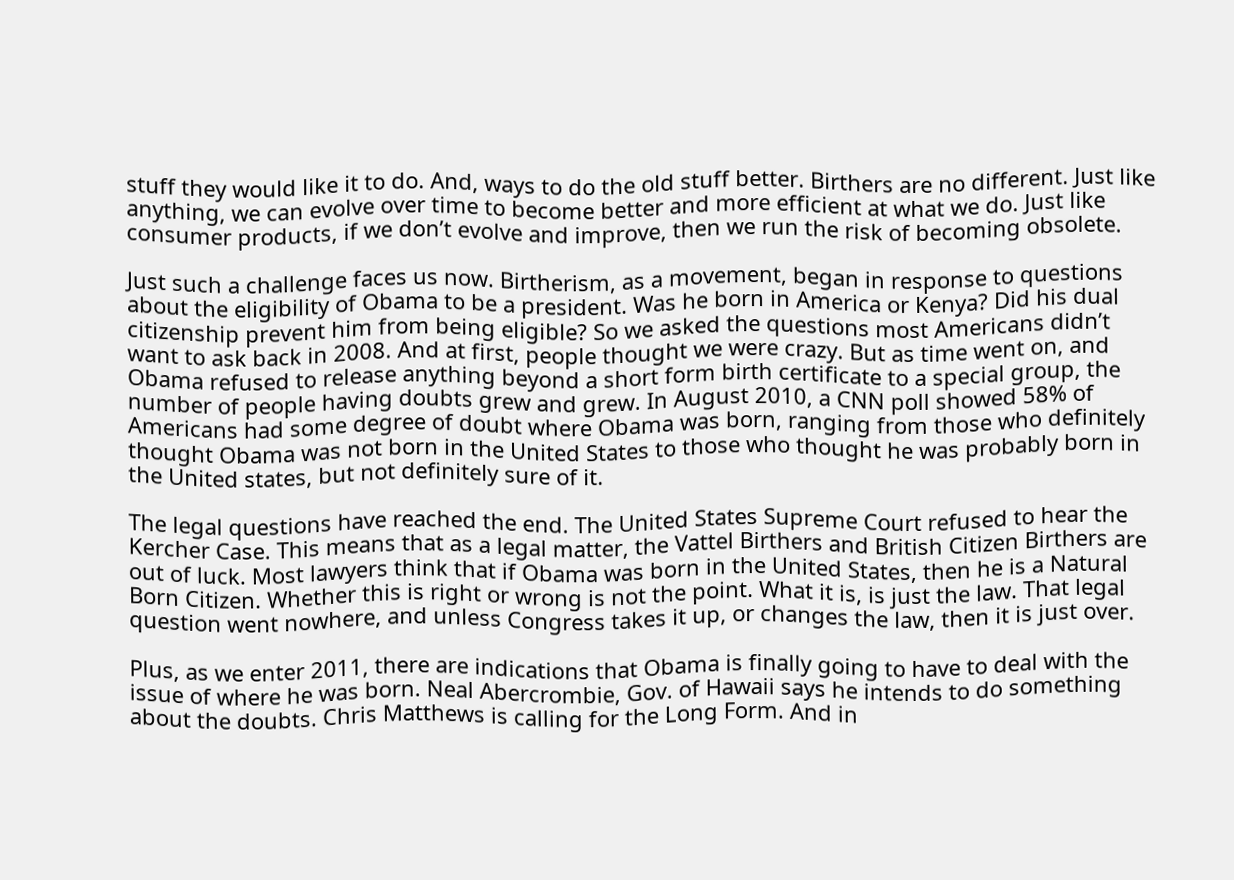stuff they would like it to do. And, ways to do the old stuff better. Birthers are no different. Just like anything, we can evolve over time to become better and more efficient at what we do. Just like consumer products, if we don’t evolve and improve, then we run the risk of becoming obsolete.

Just such a challenge faces us now. Birtherism, as a movement, began in response to questions about the eligibility of Obama to be a president. Was he born in America or Kenya? Did his dual citizenship prevent him from being eligible? So we asked the questions most Americans didn’t want to ask back in 2008. And at first, people thought we were crazy. But as time went on, and Obama refused to release anything beyond a short form birth certificate to a special group, the number of people having doubts grew and grew. In August 2010, a CNN poll showed 58% of Americans had some degree of doubt where Obama was born, ranging from those who definitely thought Obama was not born in the United States to those who thought he was probably born in the United states, but not definitely sure of it.

The legal questions have reached the end. The United States Supreme Court refused to hear the Kercher Case. This means that as a legal matter, the Vattel Birthers and British Citizen Birthers are out of luck. Most lawyers think that if Obama was born in the United States, then he is a Natural Born Citizen. Whether this is right or wrong is not the point. What it is, is just the law. That legal question went nowhere, and unless Congress takes it up, or changes the law, then it is just over.

Plus, as we enter 2011, there are indications that Obama is finally going to have to deal with the issue of where he was born. Neal Abercrombie, Gov. of Hawaii says he intends to do something about the doubts. Chris Matthews is calling for the Long Form. And in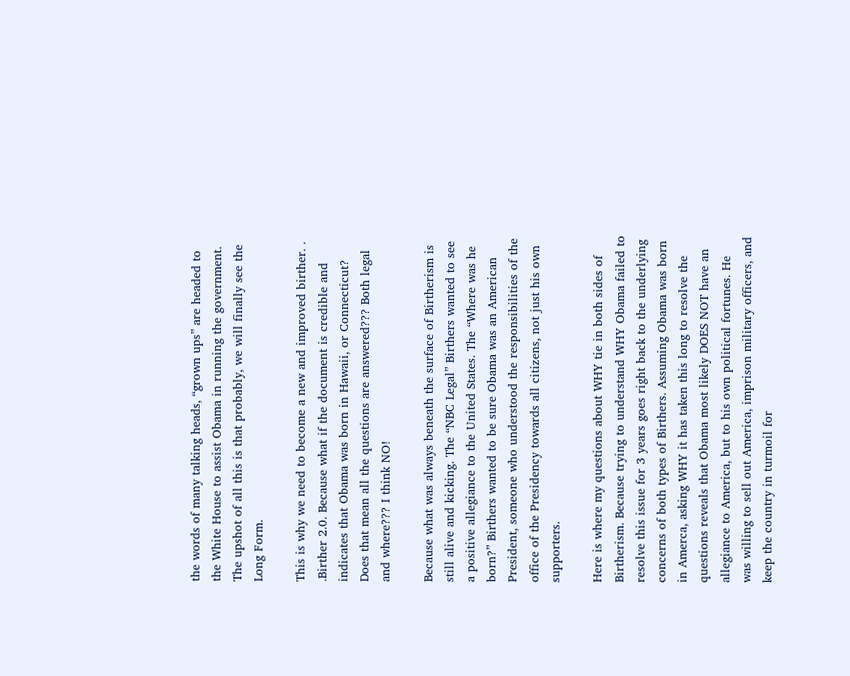the words of many talking heads, “grown ups” are headed to the White House to assist Obama in running the government. The upshot of all this is that probably, we will finally see the Long Form.

This is why we need to become a new and improved birther. . .Birther 2.0. Because what if the document is credible and indicates that Obama was born in Hawaii, or Connecticut? Does that mean all the questions are answered??? Both legal and where??? I think NO!

Because what was always beneath the surface of Birtherism is still alive and kicking. The “NBC Legal” Birthers wanted to see a positive allegiance to the United States. The “Where was he born?” Birthers wanted to be sure Obama was an American President, someone who understood the responsibilities of the office of the Presidency towards all citizens, not just his own supporters.

Here is where my questions about WHY tie in both sides of Birtherism. Because trying to understand WHY Obama failed to resolve this issue for 3 years goes right back to the underlying concerns of both types of Birthers. Assuming Obama was born in Amerca, asking WHY it has taken this long to resolve the questions reveals that Obama most likely DOES NOT have an allegiance to America, but to his own political fortunes. He was willing to sell out America, imprison military officers, and keep the country in turmoil for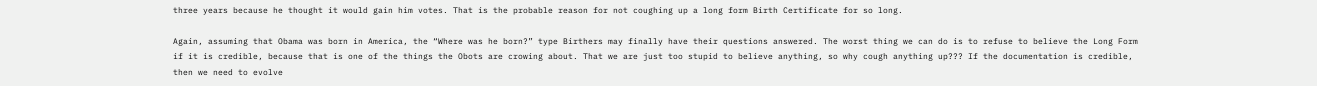three years because he thought it would gain him votes. That is the probable reason for not coughing up a long form Birth Certificate for so long.

Again, assuming that Obama was born in America, the “Where was he born?” type Birthers may finally have their questions answered. The worst thing we can do is to refuse to believe the Long Form if it is credible, because that is one of the things the Obots are crowing about. That we are just too stupid to believe anything, so why cough anything up??? If the documentation is credible, then we need to evolve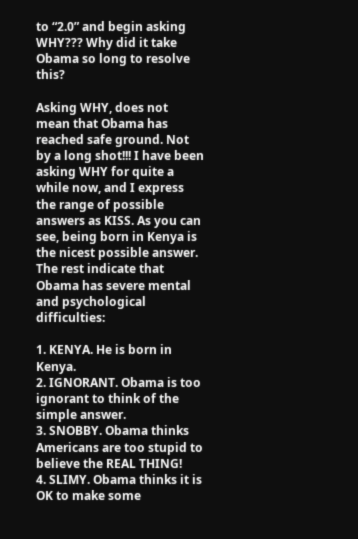to “2.0” and begin asking WHY??? Why did it take Obama so long to resolve this?

Asking WHY, does not mean that Obama has reached safe ground. Not by a long shot!!! I have been asking WHY for quite a while now, and I express the range of possible answers as KISS. As you can see, being born in Kenya is the nicest possible answer. The rest indicate that Obama has severe mental and psychological difficulties:

1. KENYA. He is born in Kenya.
2. IGNORANT. Obama is too ignorant to think of the simple answer.
3. SNOBBY. Obama thinks Americans are too stupid to believe the REAL THING!
4. SLIMY. Obama thinks it is OK to make some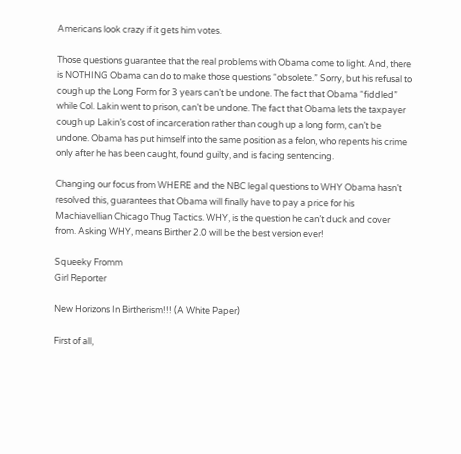Americans look crazy if it gets him votes.

Those questions guarantee that the real problems with Obama come to light. And, there is NOTHING Obama can do to make those questions “obsolete.” Sorry, but his refusal to cough up the Long Form for 3 years can’t be undone. The fact that Obama “fiddled” while Col. Lakin went to prison, can’t be undone. The fact that Obama lets the taxpayer cough up Lakin’s cost of incarceration rather than cough up a long form, can’t be undone. Obama has put himself into the same position as a felon, who repents his crime only after he has been caught, found guilty, and is facing sentencing.

Changing our focus from WHERE and the NBC legal questions to WHY Obama hasn’t resolved this, guarantees that Obama will finally have to pay a price for his Machiavellian Chicago Thug Tactics. WHY, is the question he can’t duck and cover from. Asking WHY, means Birther 2.0 will be the best version ever!

Squeeky Fromm
Girl Reporter

New Horizons In Birtherism!!! (A White Paper)

First of all,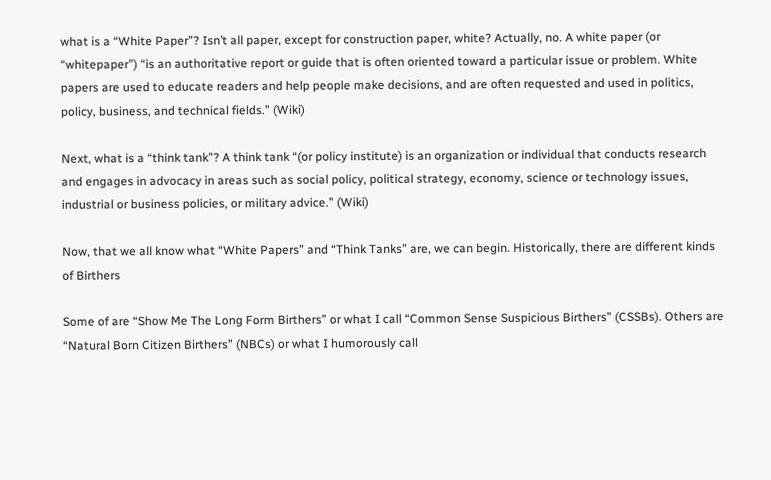what is a “White Paper”? Isn’t all paper, except for construction paper, white? Actually, no. A white paper (or “whitepaper”) “is an authoritative report or guide that is often oriented toward a particular issue or problem. White papers are used to educate readers and help people make decisions, and are often requested and used in politics, policy, business, and technical fields.” (Wiki)

Next, what is a “think tank”? A think tank “(or policy institute) is an organization or individual that conducts research and engages in advocacy in areas such as social policy, political strategy, economy, science or technology issues, industrial or business policies, or military advice.” (Wiki)

Now, that we all know what “White Papers” and “Think Tanks” are, we can begin. Historically, there are different kinds of Birthers

Some of are “Show Me The Long Form Birthers” or what I call “Common Sense Suspicious Birthers” (CSSBs). Others are “Natural Born Citizen Birthers” (NBCs) or what I humorously call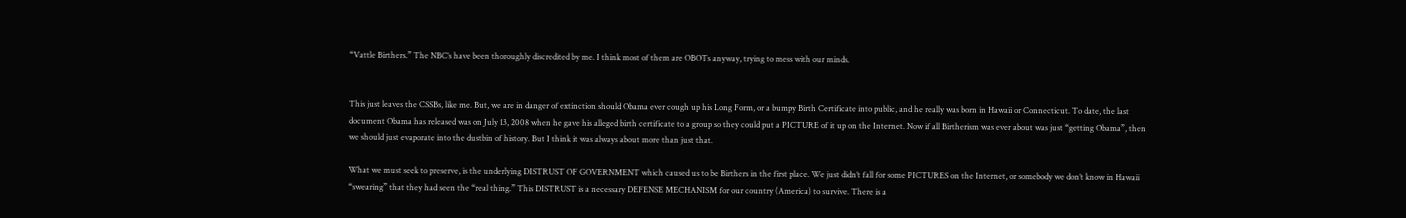“Vattle Birthers.” The NBC’s have been thoroughly discredited by me. I think most of them are OBOTs anyway, trying to mess with our minds.


This just leaves the CSSBs, like me. But, we are in danger of extinction should Obama ever cough up his Long Form, or a bumpy Birth Certificate into public, and he really was born in Hawaii or Connecticut. To date, the last document Obama has released was on July 13, 2008 when he gave his alleged birth certificate to a group so they could put a PICTURE of it up on the Internet. Now if all Birtherism was ever about was just “getting Obama”, then we should just evaporate into the dustbin of history. But I think it was always about more than just that.

What we must seek to preserve, is the underlying DISTRUST OF GOVERNMENT which caused us to be Birthers in the first place. We just didn’t fall for some PICTURES on the Internet, or somebody we don’t know in Hawaii “swearing” that they had seen the “real thing.” This DISTRUST is a necessary DEFENSE MECHANISM for our country (America) to survive. There is a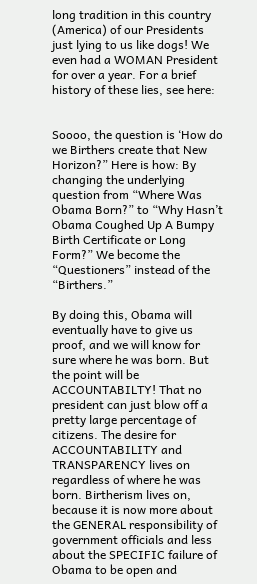long tradition in this country (America) of our Presidents just lying to us like dogs! We even had a WOMAN President for over a year. For a brief history of these lies, see here:


Soooo, the question is ‘How do we Birthers create that New Horizon?” Here is how: By changing the underlying question from “Where Was Obama Born?” to “Why Hasn’t Obama Coughed Up A Bumpy Birth Certificate or Long Form?” We become the “Questioners” instead of the “Birthers.”

By doing this, Obama will eventually have to give us proof, and we will know for sure where he was born. But the point will be ACCOUNTABILTY! That no president can just blow off a pretty large percentage of citizens. The desire for ACCOUNTABILITY and TRANSPARENCY lives on regardless of where he was born. Birtherism lives on, because it is now more about the GENERAL responsibility of government officials and less about the SPECIFIC failure of Obama to be open and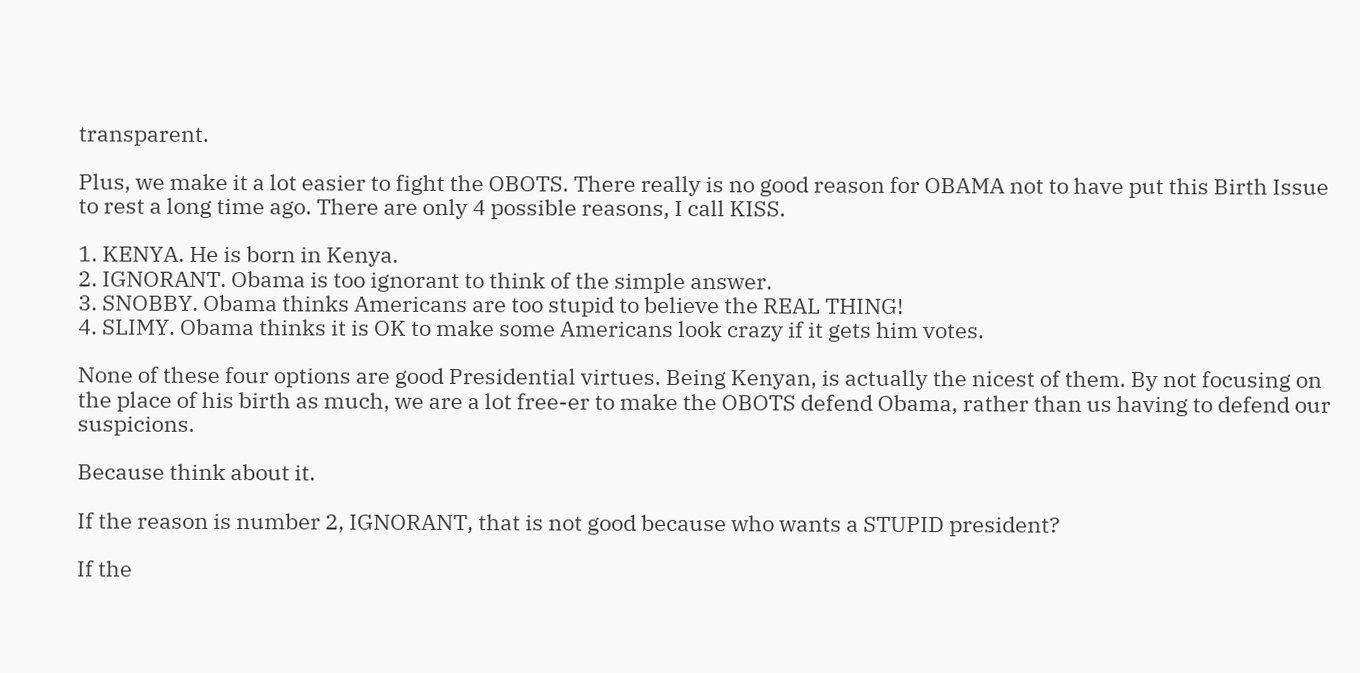transparent.

Plus, we make it a lot easier to fight the OBOTS. There really is no good reason for OBAMA not to have put this Birth Issue to rest a long time ago. There are only 4 possible reasons, I call KISS.

1. KENYA. He is born in Kenya.
2. IGNORANT. Obama is too ignorant to think of the simple answer.
3. SNOBBY. Obama thinks Americans are too stupid to believe the REAL THING!
4. SLIMY. Obama thinks it is OK to make some Americans look crazy if it gets him votes.

None of these four options are good Presidential virtues. Being Kenyan, is actually the nicest of them. By not focusing on the place of his birth as much, we are a lot free-er to make the OBOTS defend Obama, rather than us having to defend our suspicions.

Because think about it.

If the reason is number 2, IGNORANT, that is not good because who wants a STUPID president?

If the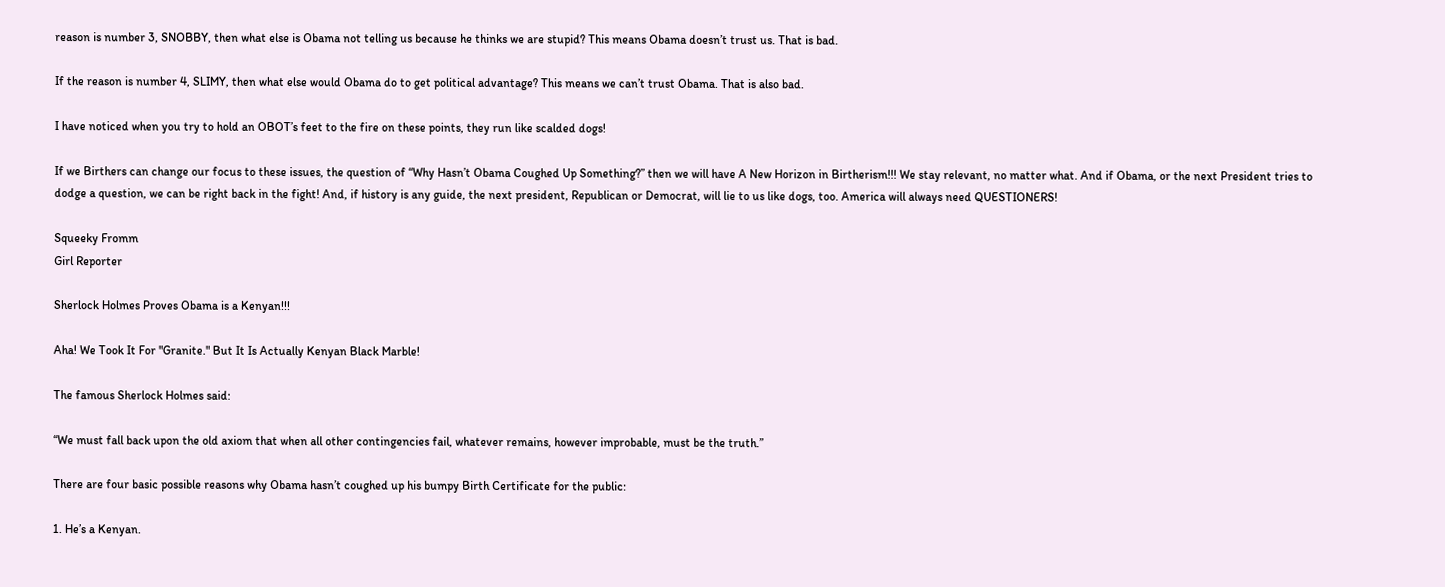reason is number 3, SNOBBY, then what else is Obama not telling us because he thinks we are stupid? This means Obama doesn’t trust us. That is bad.

If the reason is number 4, SLIMY, then what else would Obama do to get political advantage? This means we can’t trust Obama. That is also bad.

I have noticed when you try to hold an OBOT’s feet to the fire on these points, they run like scalded dogs!

If we Birthers can change our focus to these issues, the question of “Why Hasn’t Obama Coughed Up Something?” then we will have A New Horizon in Birtherism!!! We stay relevant, no matter what. And if Obama, or the next President tries to dodge a question, we can be right back in the fight! And, if history is any guide, the next president, Republican or Democrat, will lie to us like dogs, too. America will always need QUESTIONERS!

Squeeky Fromm
Girl Reporter

Sherlock Holmes Proves Obama is a Kenyan!!!

Aha! We Took It For "Granite." But It Is Actually Kenyan Black Marble!

The famous Sherlock Holmes said:

“We must fall back upon the old axiom that when all other contingencies fail, whatever remains, however improbable, must be the truth.”

There are four basic possible reasons why Obama hasn’t coughed up his bumpy Birth Certificate for the public:

1. He’s a Kenyan.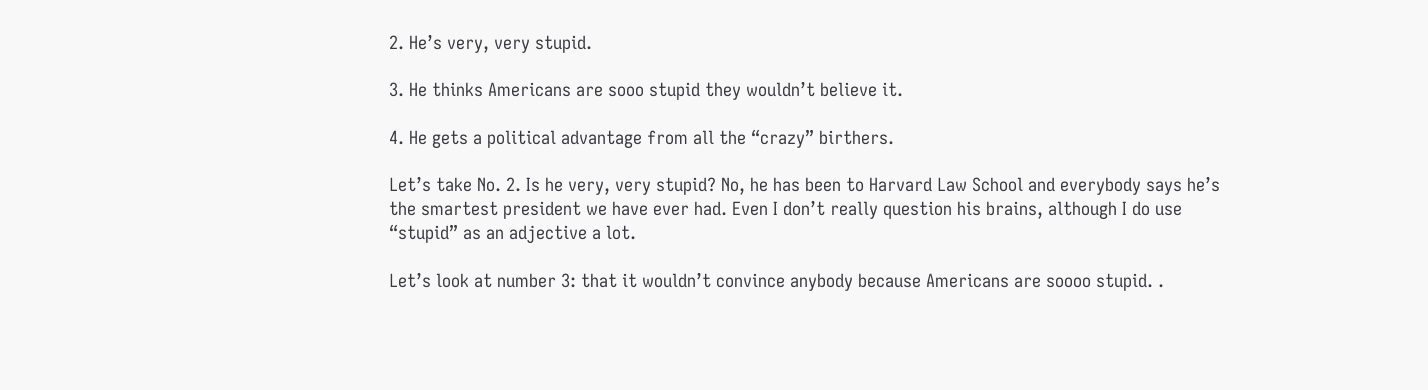2. He’s very, very stupid.

3. He thinks Americans are sooo stupid they wouldn’t believe it.

4. He gets a political advantage from all the “crazy” birthers.

Let’s take No. 2. Is he very, very stupid? No, he has been to Harvard Law School and everybody says he’s the smartest president we have ever had. Even I don’t really question his brains, although I do use “stupid” as an adjective a lot.

Let’s look at number 3: that it wouldn’t convince anybody because Americans are soooo stupid. .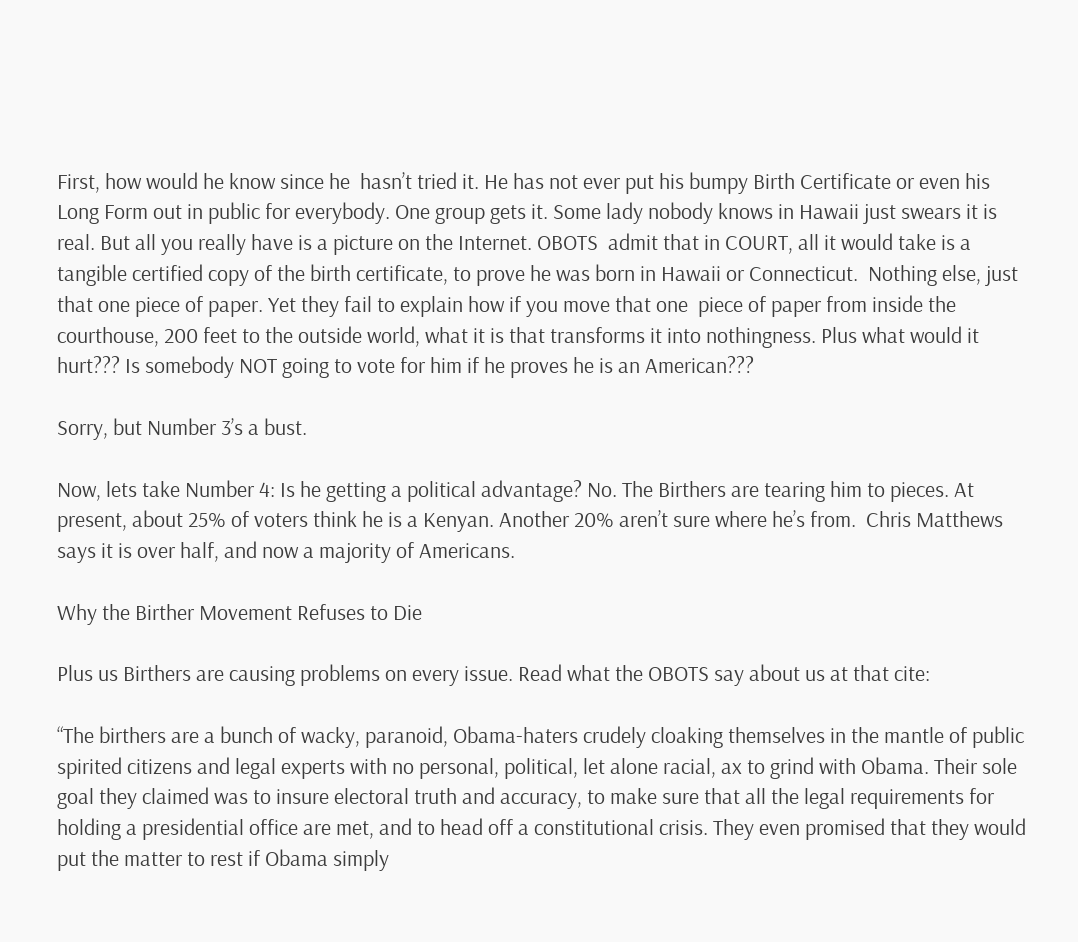First, how would he know since he  hasn’t tried it. He has not ever put his bumpy Birth Certificate or even his Long Form out in public for everybody. One group gets it. Some lady nobody knows in Hawaii just swears it is real. But all you really have is a picture on the Internet. OBOTS  admit that in COURT, all it would take is a tangible certified copy of the birth certificate, to prove he was born in Hawaii or Connecticut.  Nothing else, just that one piece of paper. Yet they fail to explain how if you move that one  piece of paper from inside the courthouse, 200 feet to the outside world, what it is that transforms it into nothingness. Plus what would it hurt??? Is somebody NOT going to vote for him if he proves he is an American???

Sorry, but Number 3’s a bust.

Now, lets take Number 4: Is he getting a political advantage? No. The Birthers are tearing him to pieces. At present, about 25% of voters think he is a Kenyan. Another 20% aren’t sure where he’s from.  Chris Matthews says it is over half, and now a majority of Americans.

Why the Birther Movement Refuses to Die

Plus us Birthers are causing problems on every issue. Read what the OBOTS say about us at that cite:

“The birthers are a bunch of wacky, paranoid, Obama-haters crudely cloaking themselves in the mantle of public spirited citizens and legal experts with no personal, political, let alone racial, ax to grind with Obama. Their sole goal they claimed was to insure electoral truth and accuracy, to make sure that all the legal requirements for holding a presidential office are met, and to head off a constitutional crisis. They even promised that they would put the matter to rest if Obama simply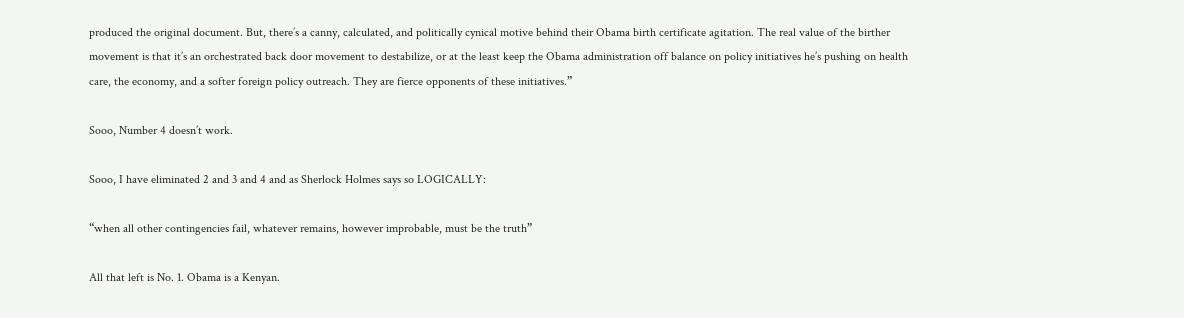produced the original document. But, there’s a canny, calculated, and politically cynical motive behind their Obama birth certificate agitation. The real value of the birther movement is that it’s an orchestrated back door movement to destabilize, or at the least keep the Obama administration off balance on policy initiatives he’s pushing on health care, the economy, and a softer foreign policy outreach. They are fierce opponents of these initiatives.”

Sooo, Number 4 doesn’t work.

Sooo, I have eliminated 2 and 3 and 4 and as Sherlock Holmes says so LOGICALLY:

“when all other contingencies fail, whatever remains, however improbable, must be the truth”

All that left is No. 1. Obama is a Kenyan.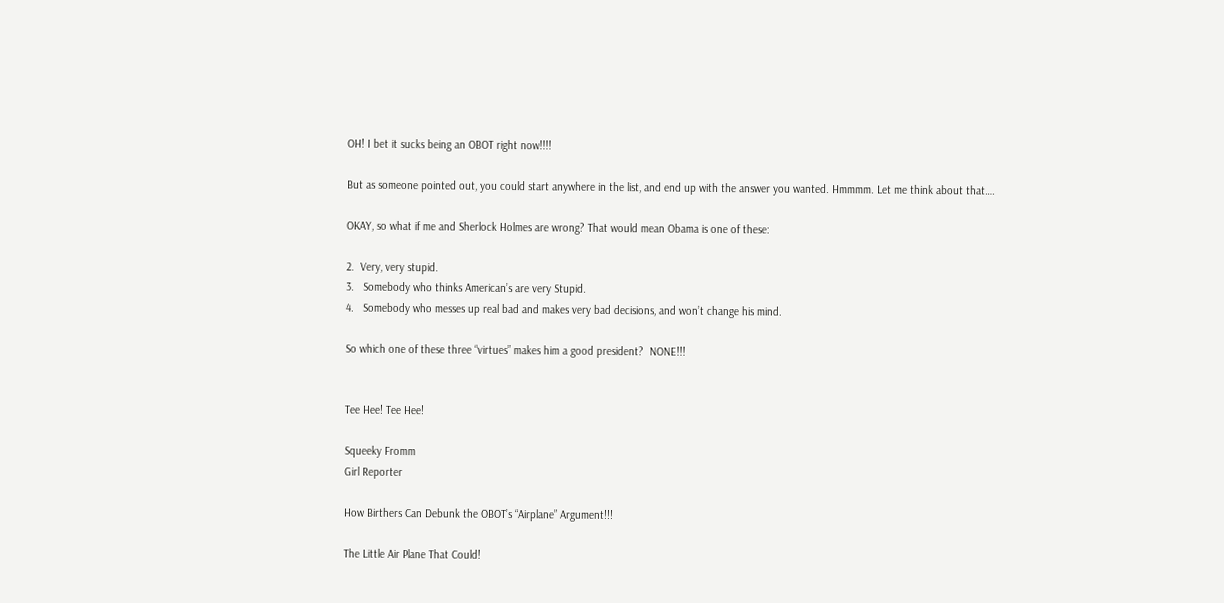OH! I bet it sucks being an OBOT right now!!!!

But as someone pointed out, you could start anywhere in the list, and end up with the answer you wanted. Hmmmm. Let me think about that….

OKAY, so what if me and Sherlock Holmes are wrong? That would mean Obama is one of these:

2.  Very, very stupid.
3.   Somebody who thinks American’s are very Stupid.
4.   Somebody who messes up real bad and makes very bad decisions, and won’t change his mind.

So which one of these three “virtues” makes him a good president?  NONE!!!


Tee Hee! Tee Hee!

Squeeky Fromm
Girl Reporter

How Birthers Can Debunk the OBOT’s “Airplane” Argument!!!

The Little Air Plane That Could!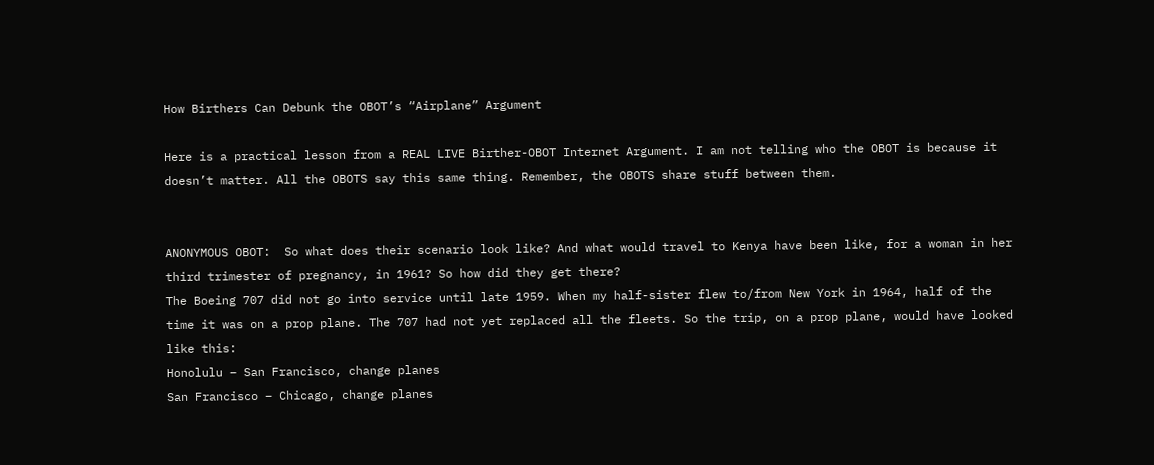How Birthers Can Debunk the OBOT’s “Airplane” Argument

Here is a practical lesson from a REAL LIVE Birther-OBOT Internet Argument. I am not telling who the OBOT is because it doesn’t matter. All the OBOTS say this same thing. Remember, the OBOTS share stuff between them.


ANONYMOUS OBOT:  So what does their scenario look like? And what would travel to Kenya have been like, for a woman in her third trimester of pregnancy, in 1961? So how did they get there?
The Boeing 707 did not go into service until late 1959. When my half-sister flew to/from New York in 1964, half of the time it was on a prop plane. The 707 had not yet replaced all the fleets. So the trip, on a prop plane, would have looked like this:
Honolulu – San Francisco, change planes
San Francisco – Chicago, change planes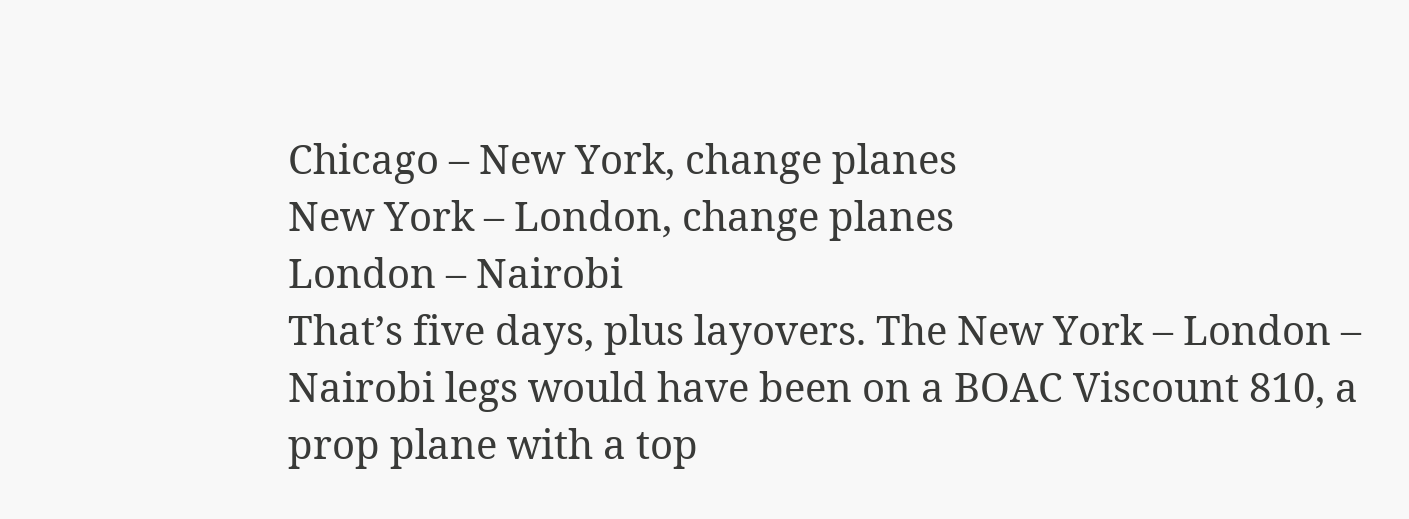Chicago – New York, change planes
New York – London, change planes
London – Nairobi
That’s five days, plus layovers. The New York – London – Nairobi legs would have been on a BOAC Viscount 810, a prop plane with a top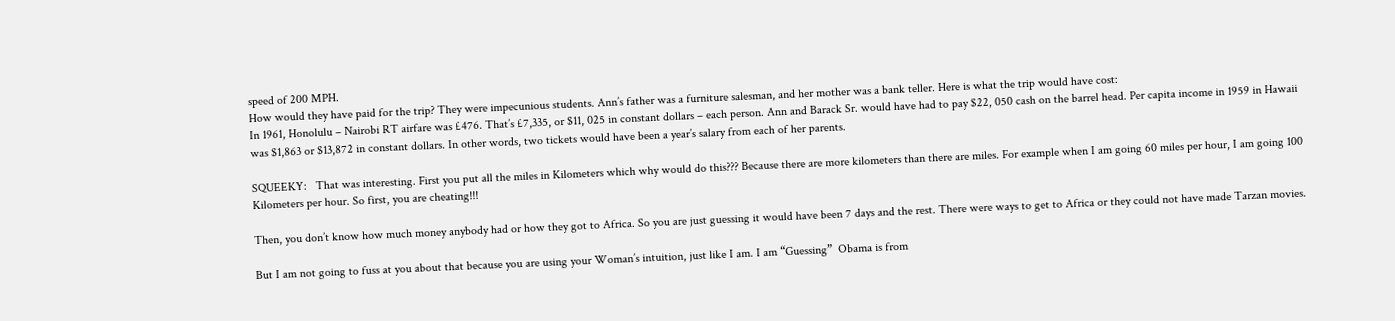speed of 200 MPH.
How would they have paid for the trip? They were impecunious students. Ann’s father was a furniture salesman, and her mother was a bank teller. Here is what the trip would have cost:
In 1961, Honolulu – Nairobi RT airfare was £476. That’s £7,335, or $11, 025 in constant dollars – each person. Ann and Barack Sr. would have had to pay $22, 050 cash on the barrel head. Per capita income in 1959 in Hawaii was $1,863 or $13,872 in constant dollars. In other words, two tickets would have been a year’s salary from each of her parents.

SQUEEKY:   That was interesting. First you put all the miles in Kilometers which why would do this??? Because there are more kilometers than there are miles. For example when I am going 60 miles per hour, I am going 100 Kilometers per hour. So first, you are cheating!!!

Then, you don’t know how much money anybody had or how they got to Africa. So you are just guessing it would have been 7 days and the rest. There were ways to get to Africa or they could not have made Tarzan movies.

But I am not going to fuss at you about that because you are using your Woman’s intuition, just like I am. I am “Guessing”  Obama is from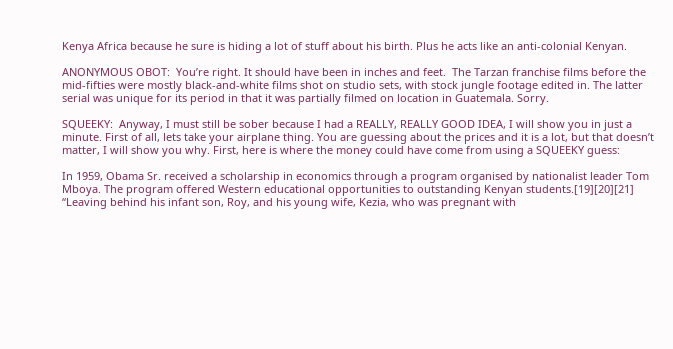Kenya Africa because he sure is hiding a lot of stuff about his birth. Plus he acts like an anti-colonial Kenyan.

ANONYMOUS OBOT:  You’re right. It should have been in inches and feet.  The Tarzan franchise films before the mid-fifties were mostly black-and-white films shot on studio sets, with stock jungle footage edited in. The latter serial was unique for its period in that it was partially filmed on location in Guatemala. Sorry.

SQUEEKY:  Anyway, I must still be sober because I had a REALLY, REALLY GOOD IDEA, I will show you in just a minute. First of all, lets take your airplane thing. You are guessing about the prices and it is a lot, but that doesn’t matter, I will show you why. First, here is where the money could have come from using a SQUEEKY guess:

In 1959, Obama Sr. received a scholarship in economics through a program organised by nationalist leader Tom Mboya. The program offered Western educational opportunities to outstanding Kenyan students.[19][20][21] “Leaving behind his infant son, Roy, and his young wife, Kezia, who was pregnant with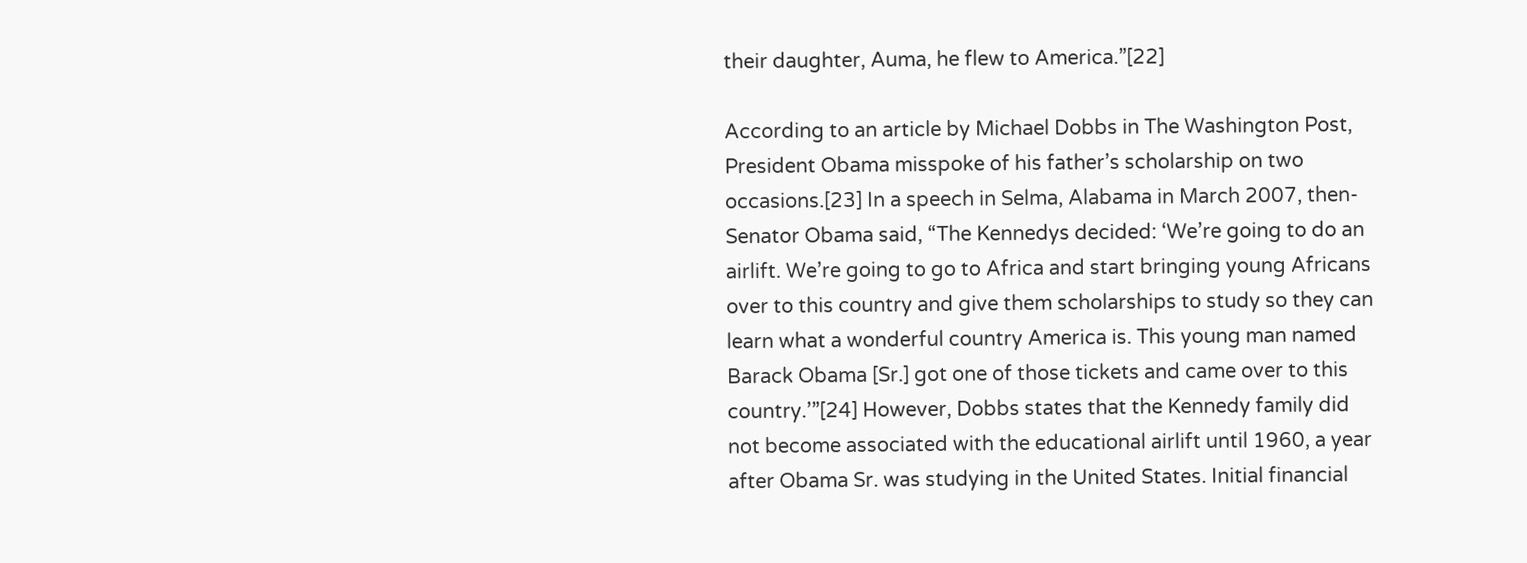their daughter, Auma, he flew to America.”[22]

According to an article by Michael Dobbs in The Washington Post, President Obama misspoke of his father’s scholarship on two occasions.[23] In a speech in Selma, Alabama in March 2007, then-Senator Obama said, “The Kennedys decided: ‘We’re going to do an airlift. We’re going to go to Africa and start bringing young Africans over to this country and give them scholarships to study so they can learn what a wonderful country America is. This young man named Barack Obama [Sr.] got one of those tickets and came over to this country.’”[24] However, Dobbs states that the Kennedy family did not become associated with the educational airlift until 1960, a year after Obama Sr. was studying in the United States. Initial financial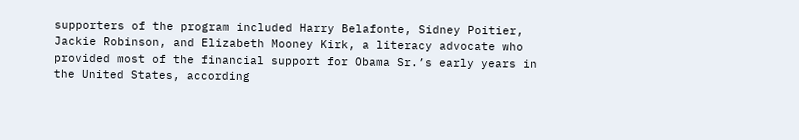supporters of the program included Harry Belafonte, Sidney Poitier, Jackie Robinson, and Elizabeth Mooney Kirk, a literacy advocate who provided most of the financial support for Obama Sr.’s early years in the United States, according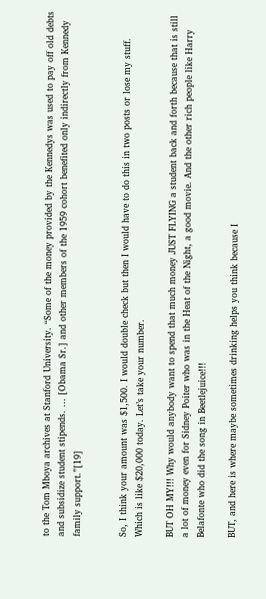to the Tom Mboya archives at Stanford University. “Some of the money provided by the Kennedys was used to pay off old debts and subsidize student stipends. … [Obama Sr.] and other members of the 1959 cohort benefited only indirectly from Kennedy family support.”[19]


So, I think your amount was $1,500. I would double check but then I would have to do this in two posts or lose my stuff. Which is like $20,000 today. Let’s take your number.

BUT OH MY!!! Why would anybody want to spend that much money JUST FLYING a student back and forth because that is still a lot of money even for Sidney Poiter who was in the Heat of the Night, a good movie. And the other rich people like Harry Belafonte who did the song in Beetlejuice!!!

BUT, and here is where maybe sometimes drinking helps you think because I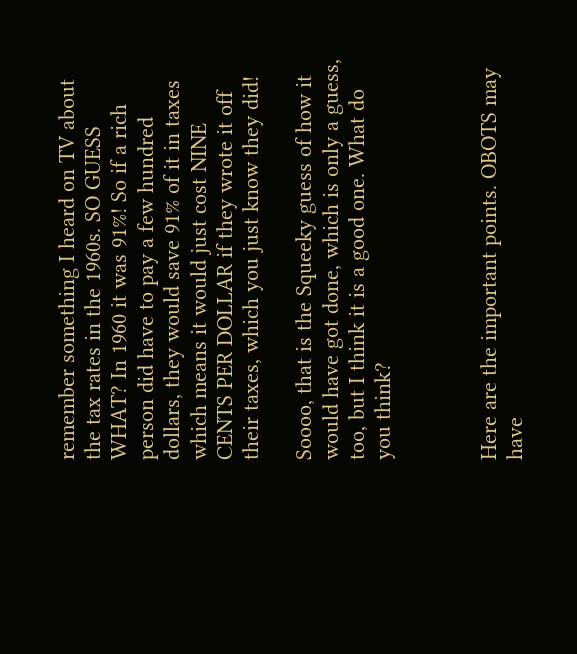remember something I heard on TV about the tax rates in the 1960s. SO GUESS WHAT? In 1960 it was 91%! So if a rich person did have to pay a few hundred dollars, they would save 91% of it in taxes which means it would just cost NINE CENTS PER DOLLAR if they wrote it off their taxes, which you just know they did!

Soooo, that is the Squeeky guess of how it would have got done, which is only a guess, too, but I think it is a good one. What do you think?



Here are the important points. OBOTS may have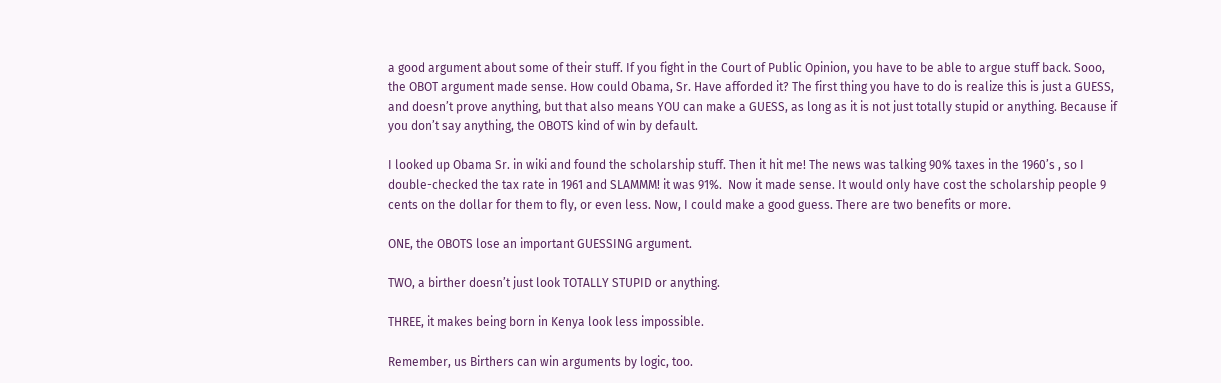a good argument about some of their stuff. If you fight in the Court of Public Opinion, you have to be able to argue stuff back. Sooo, the OBOT argument made sense. How could Obama, Sr. Have afforded it? The first thing you have to do is realize this is just a GUESS, and doesn’t prove anything, but that also means YOU can make a GUESS, as long as it is not just totally stupid or anything. Because if you don’t say anything, the OBOTS kind of win by default.

I looked up Obama Sr. in wiki and found the scholarship stuff. Then it hit me! The news was talking 90% taxes in the 1960’s , so I double-checked the tax rate in 1961 and SLAMMM! it was 91%.  Now it made sense. It would only have cost the scholarship people 9 cents on the dollar for them to fly, or even less. Now, I could make a good guess. There are two benefits or more.

ONE, the OBOTS lose an important GUESSING argument.

TWO, a birther doesn’t just look TOTALLY STUPID or anything.

THREE, it makes being born in Kenya look less impossible.

Remember, us Birthers can win arguments by logic, too.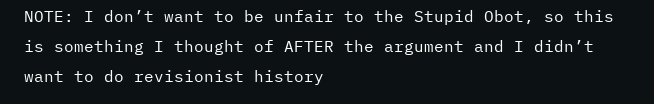NOTE: I don’t want to be unfair to the Stupid Obot, so this is something I thought of AFTER the argument and I didn’t want to do revisionist history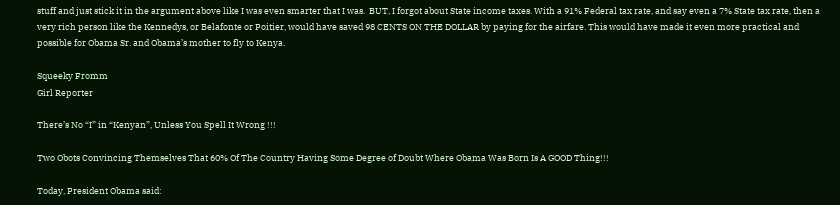stuff and just stick it in the argument above like I was even smarter that I was.  BUT, I forgot about State income taxes. With a 91% Federal tax rate, and say even a 7% State tax rate, then a very rich person like the Kennedys, or Belafonte or Poitier, would have saved 98 CENTS ON THE DOLLAR by paying for the airfare. This would have made it even more practical and possible for Obama Sr. and Obama’s mother to fly to Kenya.

Squeeky Fromm
Girl Reporter

There’s No “I” in “Kenyan”, Unless You Spell It Wrong !!!

Two Obots Convincing Themselves That 60% Of The Country Having Some Degree of Doubt Where Obama Was Born Is A GOOD Thing!!!

Today, President Obama said: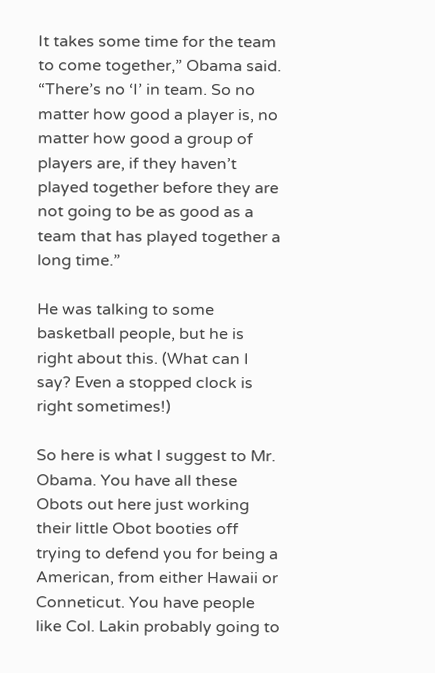It takes some time for the team to come together,” Obama said. “There’s no ‘I’ in team. So no matter how good a player is, no matter how good a group of players are, if they haven’t played together before they are not going to be as good as a team that has played together a long time.”

He was talking to some basketball people, but he is right about this. (What can I say? Even a stopped clock is right sometimes!)

So here is what I suggest to Mr. Obama. You have all these Obots out here just working their little Obot booties off trying to defend you for being a American, from either Hawaii or Conneticut. You have people like Col. Lakin probably going to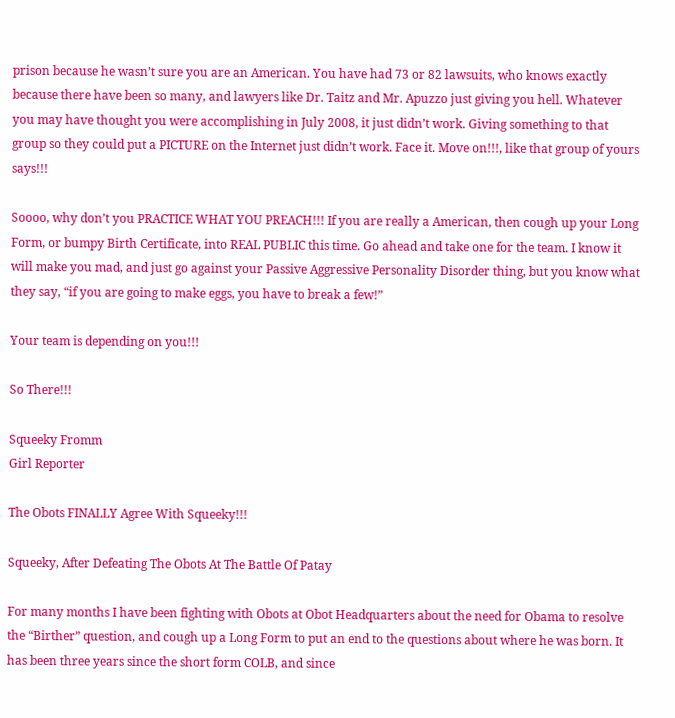prison because he wasn’t sure you are an American. You have had 73 or 82 lawsuits, who knows exactly because there have been so many, and lawyers like Dr. Taitz and Mr. Apuzzo just giving you hell. Whatever you may have thought you were accomplishing in July 2008, it just didn’t work. Giving something to that group so they could put a PICTURE on the Internet just didn’t work. Face it. Move on!!!, like that group of yours says!!!

Soooo, why don’t you PRACTICE WHAT YOU PREACH!!! If you are really a American, then cough up your Long Form, or bumpy Birth Certificate, into REAL PUBLIC this time. Go ahead and take one for the team. I know it will make you mad, and just go against your Passive Aggressive Personality Disorder thing, but you know what they say, “if you are going to make eggs, you have to break a few!”

Your team is depending on you!!!

So There!!!

Squeeky Fromm
Girl Reporter

The Obots FINALLY Agree With Squeeky!!!

Squeeky, After Defeating The Obots At The Battle Of Patay

For many months I have been fighting with Obots at Obot Headquarters about the need for Obama to resolve the “Birther” question, and cough up a Long Form to put an end to the questions about where he was born. It has been three years since the short form COLB, and since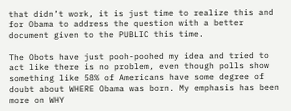that didn’t work, it is just time to realize this and for Obama to address the question with a better document given to the PUBLIC this time.

The Obots have just pooh-poohed my idea and tried to act like there is no problem, even though polls show something like 58% of Americans have some degree of doubt about WHERE Obama was born. My emphasis has been more on WHY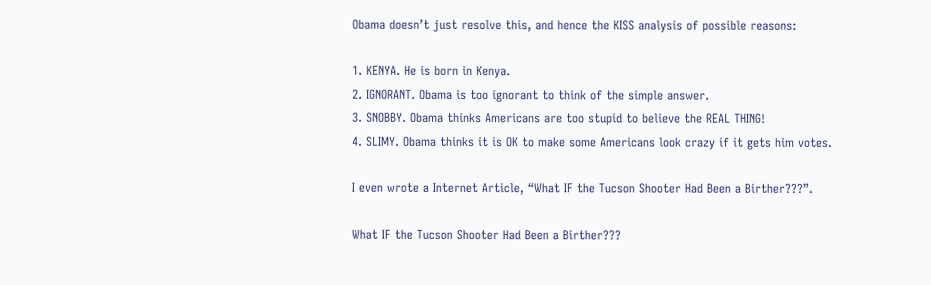Obama doesn’t just resolve this, and hence the KISS analysis of possible reasons:

1. KENYA. He is born in Kenya.
2. IGNORANT. Obama is too ignorant to think of the simple answer.
3. SNOBBY. Obama thinks Americans are too stupid to believe the REAL THING!
4. SLIMY. Obama thinks it is OK to make some Americans look crazy if it gets him votes.

I even wrote a Internet Article, “What IF the Tucson Shooter Had Been a Birther???”.

What IF the Tucson Shooter Had Been a Birther???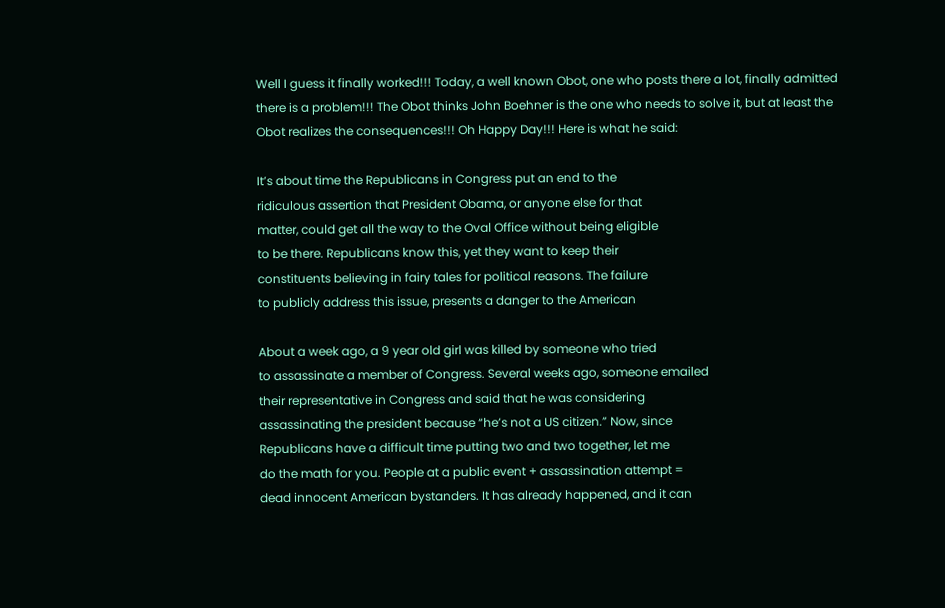Well I guess it finally worked!!! Today, a well known Obot, one who posts there a lot, finally admitted there is a problem!!! The Obot thinks John Boehner is the one who needs to solve it, but at least the Obot realizes the consequences!!! Oh Happy Day!!! Here is what he said:

It’s about time the Republicans in Congress put an end to the
ridiculous assertion that President Obama, or anyone else for that
matter, could get all the way to the Oval Office without being eligible
to be there. Republicans know this, yet they want to keep their
constituents believing in fairy tales for political reasons. The failure
to publicly address this issue, presents a danger to the American

About a week ago, a 9 year old girl was killed by someone who tried
to assassinate a member of Congress. Several weeks ago, someone emailed
their representative in Congress and said that he was considering
assassinating the president because “he’s not a US citizen.” Now, since
Republicans have a difficult time putting two and two together, let me
do the math for you. People at a public event + assassination attempt =
dead innocent American bystanders. It has already happened, and it can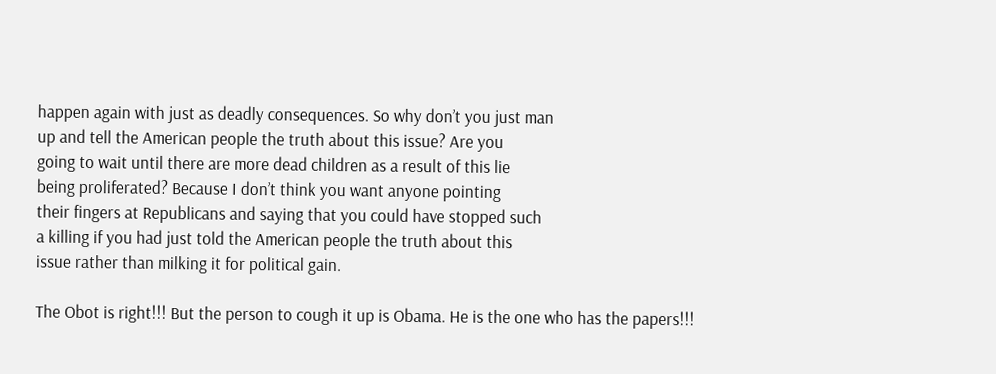happen again with just as deadly consequences. So why don’t you just man
up and tell the American people the truth about this issue? Are you
going to wait until there are more dead children as a result of this lie
being proliferated? Because I don’t think you want anyone pointing
their fingers at Republicans and saying that you could have stopped such
a killing if you had just told the American people the truth about this
issue rather than milking it for political gain.

The Obot is right!!! But the person to cough it up is Obama. He is the one who has the papers!!!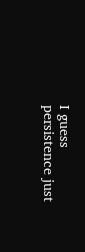I guess persistence just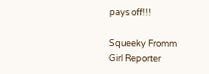pays off!!!

Squeeky Fromm
Girl Reporter